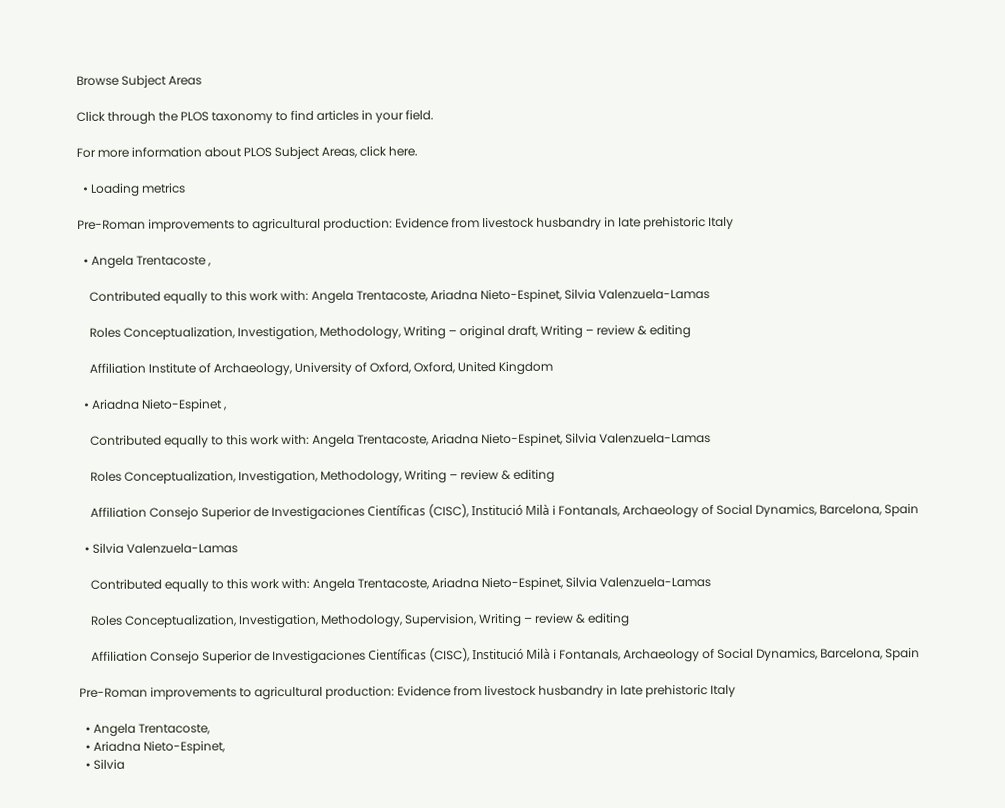Browse Subject Areas

Click through the PLOS taxonomy to find articles in your field.

For more information about PLOS Subject Areas, click here.

  • Loading metrics

Pre-Roman improvements to agricultural production: Evidence from livestock husbandry in late prehistoric Italy

  • Angela Trentacoste ,

    Contributed equally to this work with: Angela Trentacoste, Ariadna Nieto-Espinet, Silvia Valenzuela-Lamas

    Roles Conceptualization, Investigation, Methodology, Writing – original draft, Writing – review & editing

    Affiliation Institute of Archaeology, University of Oxford, Oxford, United Kingdom

  • Ariadna Nieto-Espinet ,

    Contributed equally to this work with: Angela Trentacoste, Ariadna Nieto-Espinet, Silvia Valenzuela-Lamas

    Roles Conceptualization, Investigation, Methodology, Writing – review & editing

    Affiliation Consejo Superior de Investigaciones Científicas (CISC), Institució Milà i Fontanals, Archaeology of Social Dynamics, Barcelona, Spain

  • Silvia Valenzuela-Lamas

    Contributed equally to this work with: Angela Trentacoste, Ariadna Nieto-Espinet, Silvia Valenzuela-Lamas

    Roles Conceptualization, Investigation, Methodology, Supervision, Writing – review & editing

    Affiliation Consejo Superior de Investigaciones Científicas (CISC), Institució Milà i Fontanals, Archaeology of Social Dynamics, Barcelona, Spain

Pre-Roman improvements to agricultural production: Evidence from livestock husbandry in late prehistoric Italy

  • Angela Trentacoste,
  • Ariadna Nieto-Espinet,
  • Silvia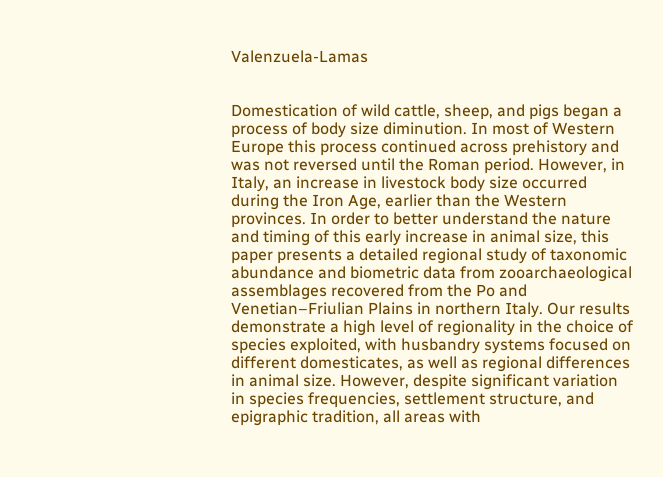Valenzuela-Lamas


Domestication of wild cattle, sheep, and pigs began a process of body size diminution. In most of Western Europe this process continued across prehistory and was not reversed until the Roman period. However, in Italy, an increase in livestock body size occurred during the Iron Age, earlier than the Western provinces. In order to better understand the nature and timing of this early increase in animal size, this paper presents a detailed regional study of taxonomic abundance and biometric data from zooarchaeological assemblages recovered from the Po and Venetian–Friulian Plains in northern Italy. Our results demonstrate a high level of regionality in the choice of species exploited, with husbandry systems focused on different domesticates, as well as regional differences in animal size. However, despite significant variation in species frequencies, settlement structure, and epigraphic tradition, all areas with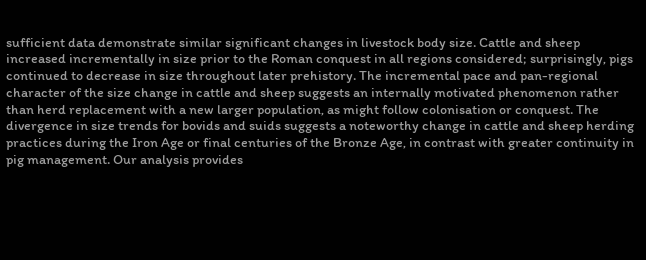sufficient data demonstrate similar significant changes in livestock body size. Cattle and sheep increased incrementally in size prior to the Roman conquest in all regions considered; surprisingly, pigs continued to decrease in size throughout later prehistory. The incremental pace and pan-regional character of the size change in cattle and sheep suggests an internally motivated phenomenon rather than herd replacement with a new larger population, as might follow colonisation or conquest. The divergence in size trends for bovids and suids suggests a noteworthy change in cattle and sheep herding practices during the Iron Age or final centuries of the Bronze Age, in contrast with greater continuity in pig management. Our analysis provides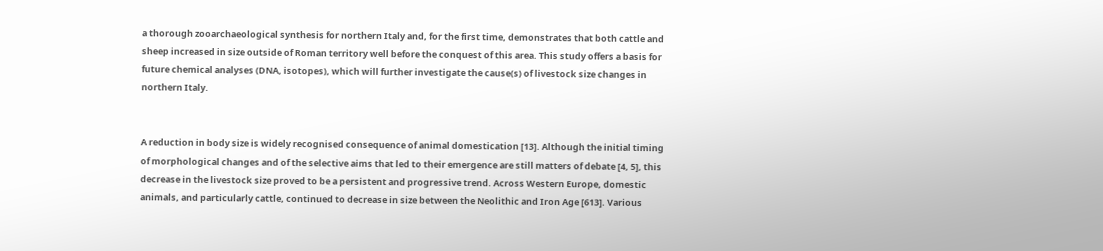a thorough zooarchaeological synthesis for northern Italy and, for the first time, demonstrates that both cattle and sheep increased in size outside of Roman territory well before the conquest of this area. This study offers a basis for future chemical analyses (DNA, isotopes), which will further investigate the cause(s) of livestock size changes in northern Italy.


A reduction in body size is widely recognised consequence of animal domestication [13]. Although the initial timing of morphological changes and of the selective aims that led to their emergence are still matters of debate [4, 5], this decrease in the livestock size proved to be a persistent and progressive trend. Across Western Europe, domestic animals, and particularly cattle, continued to decrease in size between the Neolithic and Iron Age [613]. Various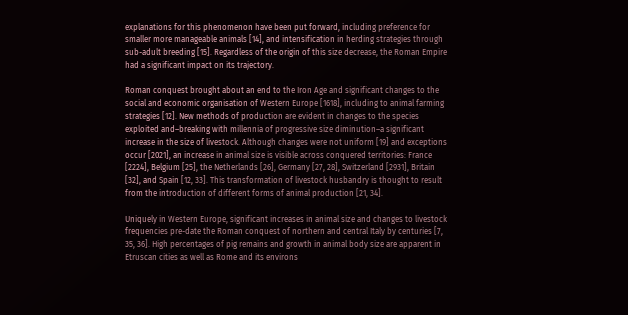explanations for this phenomenon have been put forward, including preference for smaller more manageable animals [14], and intensification in herding strategies through sub-adult breeding [15]. Regardless of the origin of this size decrease, the Roman Empire had a significant impact on its trajectory.

Roman conquest brought about an end to the Iron Age and significant changes to the social and economic organisation of Western Europe [1618], including to animal farming strategies [12]. New methods of production are evident in changes to the species exploited and–breaking with millennia of progressive size diminution–a significant increase in the size of livestock. Although changes were not uniform [19] and exceptions occur [2021], an increase in animal size is visible across conquered territories: France [2224], Belgium [25], the Netherlands [26], Germany [27, 28], Switzerland [2931], Britain [32], and Spain [12, 33]. This transformation of livestock husbandry is thought to result from the introduction of different forms of animal production [21, 34].

Uniquely in Western Europe, significant increases in animal size and changes to livestock frequencies pre-date the Roman conquest of northern and central Italy by centuries [7, 35, 36]. High percentages of pig remains and growth in animal body size are apparent in Etruscan cities as well as Rome and its environs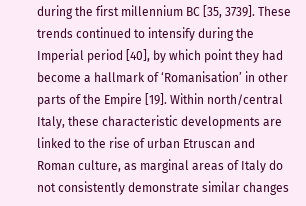during the first millennium BC [35, 3739]. These trends continued to intensify during the Imperial period [40], by which point they had become a hallmark of ‘Romanisation’ in other parts of the Empire [19]. Within north/central Italy, these characteristic developments are linked to the rise of urban Etruscan and Roman culture, as marginal areas of Italy do not consistently demonstrate similar changes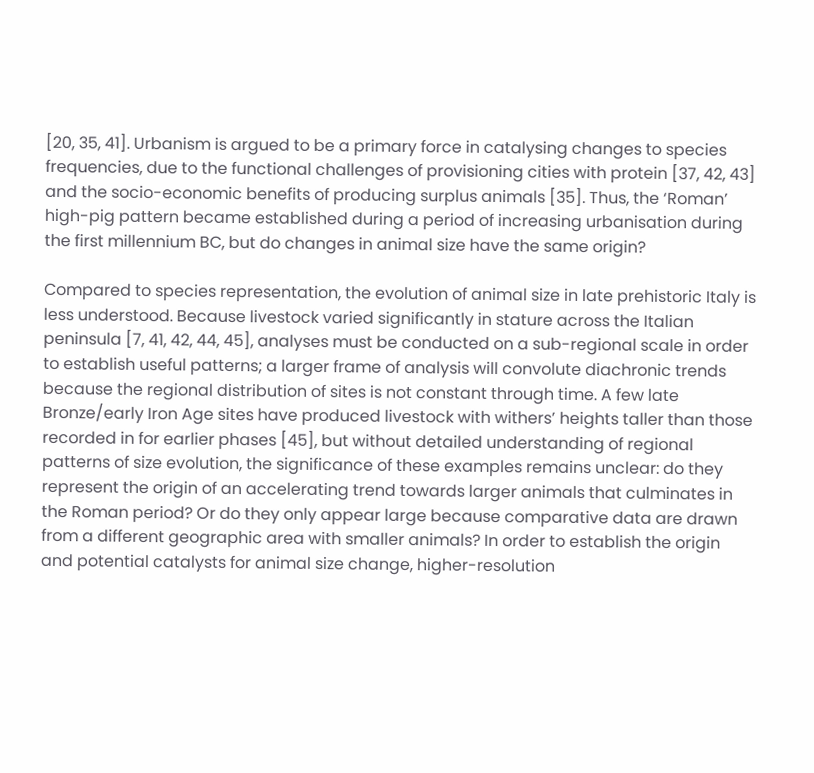[20, 35, 41]. Urbanism is argued to be a primary force in catalysing changes to species frequencies, due to the functional challenges of provisioning cities with protein [37, 42, 43] and the socio-economic benefits of producing surplus animals [35]. Thus, the ‘Roman’ high-pig pattern became established during a period of increasing urbanisation during the first millennium BC, but do changes in animal size have the same origin?

Compared to species representation, the evolution of animal size in late prehistoric Italy is less understood. Because livestock varied significantly in stature across the Italian peninsula [7, 41, 42, 44, 45], analyses must be conducted on a sub-regional scale in order to establish useful patterns; a larger frame of analysis will convolute diachronic trends because the regional distribution of sites is not constant through time. A few late Bronze/early Iron Age sites have produced livestock with withers’ heights taller than those recorded in for earlier phases [45], but without detailed understanding of regional patterns of size evolution, the significance of these examples remains unclear: do they represent the origin of an accelerating trend towards larger animals that culminates in the Roman period? Or do they only appear large because comparative data are drawn from a different geographic area with smaller animals? In order to establish the origin and potential catalysts for animal size change, higher-resolution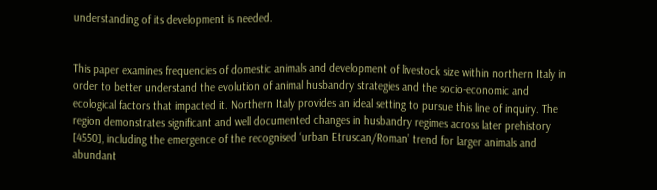understanding of its development is needed.


This paper examines frequencies of domestic animals and development of livestock size within northern Italy in order to better understand the evolution of animal husbandry strategies and the socio-economic and ecological factors that impacted it. Northern Italy provides an ideal setting to pursue this line of inquiry. The region demonstrates significant and well documented changes in husbandry regimes across later prehistory [4550], including the emergence of the recognised ‘urban Etruscan/Roman’ trend for larger animals and abundant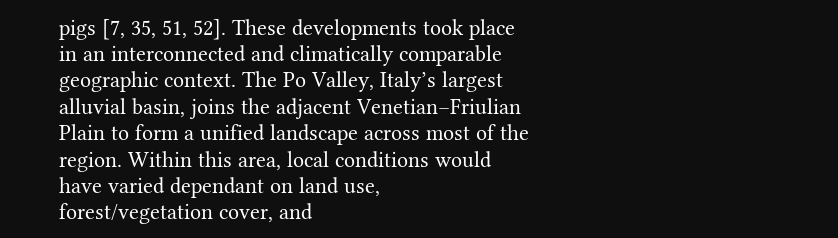pigs [7, 35, 51, 52]. These developments took place in an interconnected and climatically comparable geographic context. The Po Valley, Italy’s largest alluvial basin, joins the adjacent Venetian–Friulian Plain to form a unified landscape across most of the region. Within this area, local conditions would have varied dependant on land use, forest/vegetation cover, and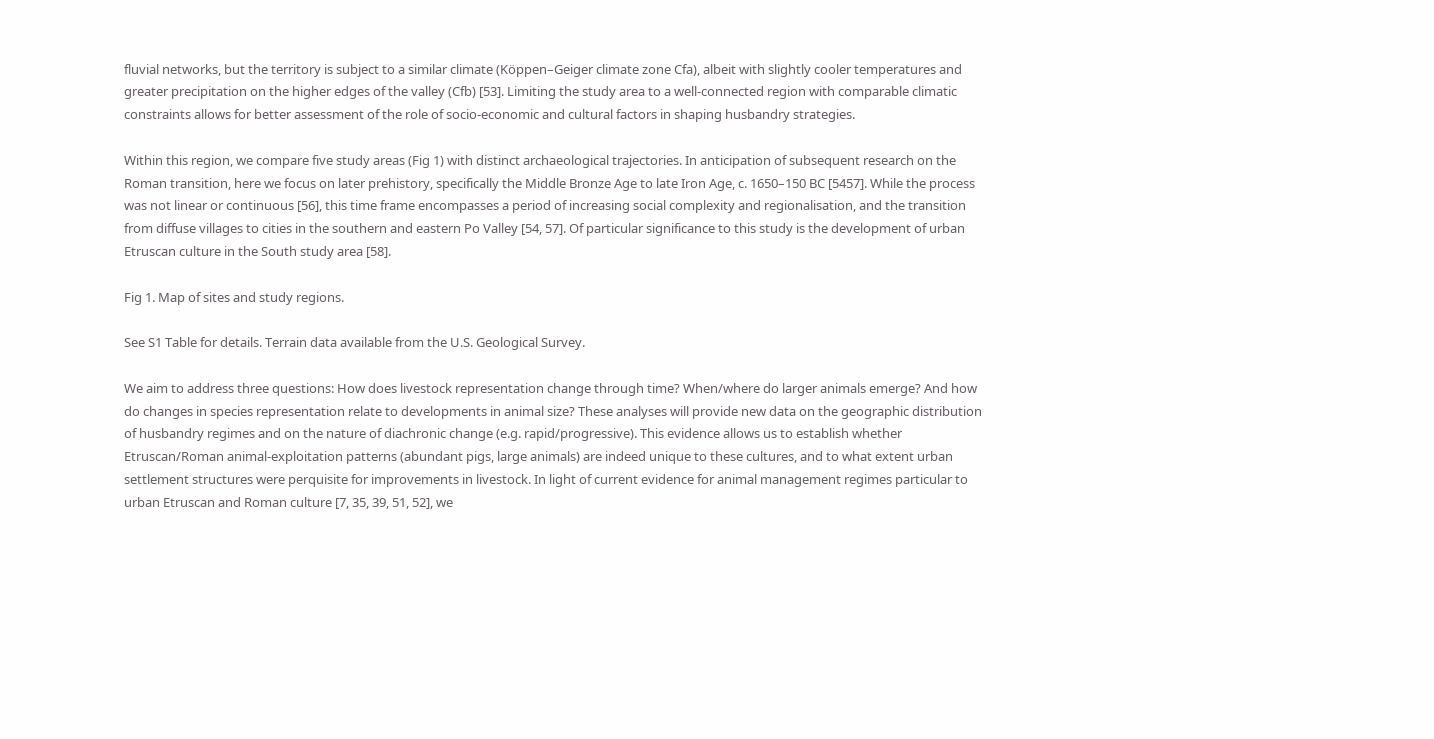fluvial networks, but the territory is subject to a similar climate (Köppen–Geiger climate zone Cfa), albeit with slightly cooler temperatures and greater precipitation on the higher edges of the valley (Cfb) [53]. Limiting the study area to a well-connected region with comparable climatic constraints allows for better assessment of the role of socio-economic and cultural factors in shaping husbandry strategies.

Within this region, we compare five study areas (Fig 1) with distinct archaeological trajectories. In anticipation of subsequent research on the Roman transition, here we focus on later prehistory, specifically the Middle Bronze Age to late Iron Age, c. 1650–150 BC [5457]. While the process was not linear or continuous [56], this time frame encompasses a period of increasing social complexity and regionalisation, and the transition from diffuse villages to cities in the southern and eastern Po Valley [54, 57]. Of particular significance to this study is the development of urban Etruscan culture in the South study area [58].

Fig 1. Map of sites and study regions.

See S1 Table for details. Terrain data available from the U.S. Geological Survey.

We aim to address three questions: How does livestock representation change through time? When/where do larger animals emerge? And how do changes in species representation relate to developments in animal size? These analyses will provide new data on the geographic distribution of husbandry regimes and on the nature of diachronic change (e.g. rapid/progressive). This evidence allows us to establish whether Etruscan/Roman animal-exploitation patterns (abundant pigs, large animals) are indeed unique to these cultures, and to what extent urban settlement structures were perquisite for improvements in livestock. In light of current evidence for animal management regimes particular to urban Etruscan and Roman culture [7, 35, 39, 51, 52], we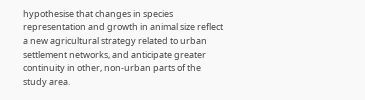hypothesise that changes in species representation and growth in animal size reflect a new agricultural strategy related to urban settlement networks, and anticipate greater continuity in other, non-urban parts of the study area.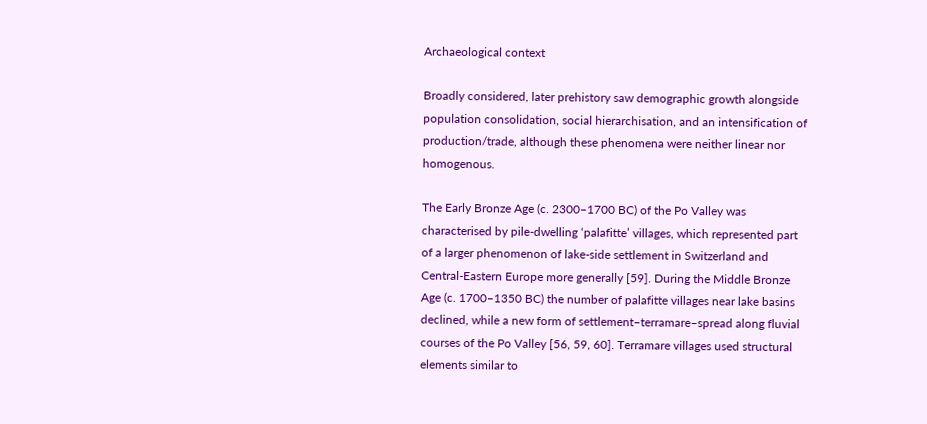Archaeological context

Broadly considered, later prehistory saw demographic growth alongside population consolidation, social hierarchisation, and an intensification of production/trade, although these phenomena were neither linear nor homogenous.

The Early Bronze Age (c. 2300–1700 BC) of the Po Valley was characterised by pile-dwelling ‘palafitte’ villages, which represented part of a larger phenomenon of lake-side settlement in Switzerland and Central-Eastern Europe more generally [59]. During the Middle Bronze Age (c. 1700–1350 BC) the number of palafitte villages near lake basins declined, while a new form of settlement–terramare–spread along fluvial courses of the Po Valley [56, 59, 60]. Terramare villages used structural elements similar to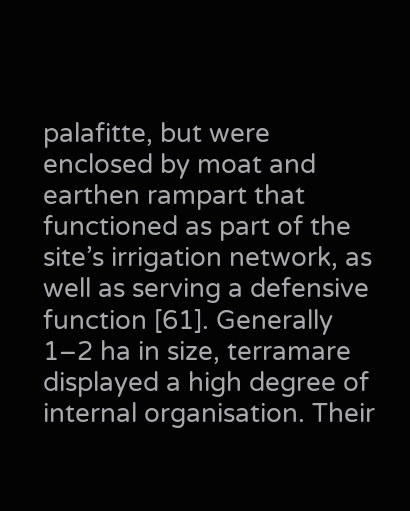palafitte, but were enclosed by moat and earthen rampart that functioned as part of the site’s irrigation network, as well as serving a defensive function [61]. Generally 1–2 ha in size, terramare displayed a high degree of internal organisation. Their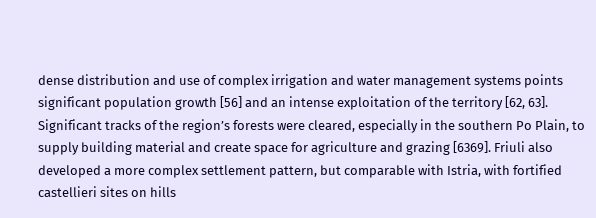dense distribution and use of complex irrigation and water management systems points significant population growth [56] and an intense exploitation of the territory [62, 63]. Significant tracks of the region’s forests were cleared, especially in the southern Po Plain, to supply building material and create space for agriculture and grazing [6369]. Friuli also developed a more complex settlement pattern, but comparable with Istria, with fortified castellieri sites on hills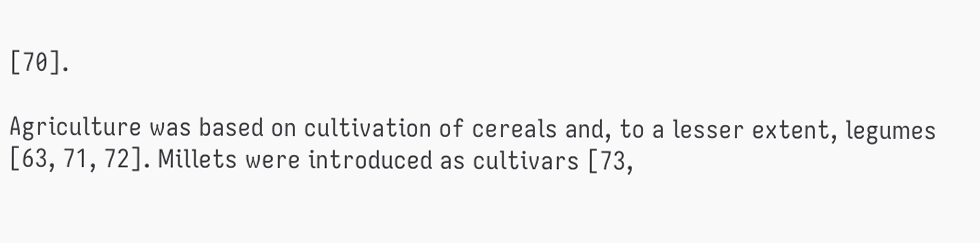[70].

Agriculture was based on cultivation of cereals and, to a lesser extent, legumes [63, 71, 72]. Millets were introduced as cultivars [73,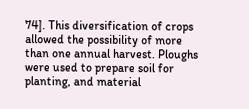74]. This diversification of crops allowed the possibility of more than one annual harvest. Ploughs were used to prepare soil for planting, and material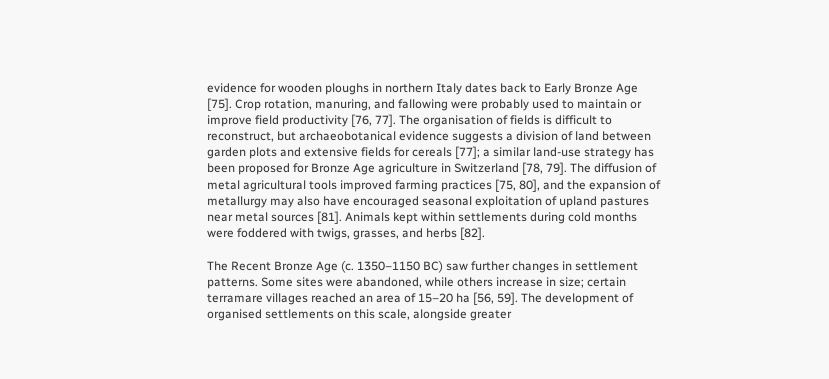evidence for wooden ploughs in northern Italy dates back to Early Bronze Age [75]. Crop rotation, manuring, and fallowing were probably used to maintain or improve field productivity [76, 77]. The organisation of fields is difficult to reconstruct, but archaeobotanical evidence suggests a division of land between garden plots and extensive fields for cereals [77]; a similar land-use strategy has been proposed for Bronze Age agriculture in Switzerland [78, 79]. The diffusion of metal agricultural tools improved farming practices [75, 80], and the expansion of metallurgy may also have encouraged seasonal exploitation of upland pastures near metal sources [81]. Animals kept within settlements during cold months were foddered with twigs, grasses, and herbs [82].

The Recent Bronze Age (c. 1350–1150 BC) saw further changes in settlement patterns. Some sites were abandoned, while others increase in size; certain terramare villages reached an area of 15–20 ha [56, 59]. The development of organised settlements on this scale, alongside greater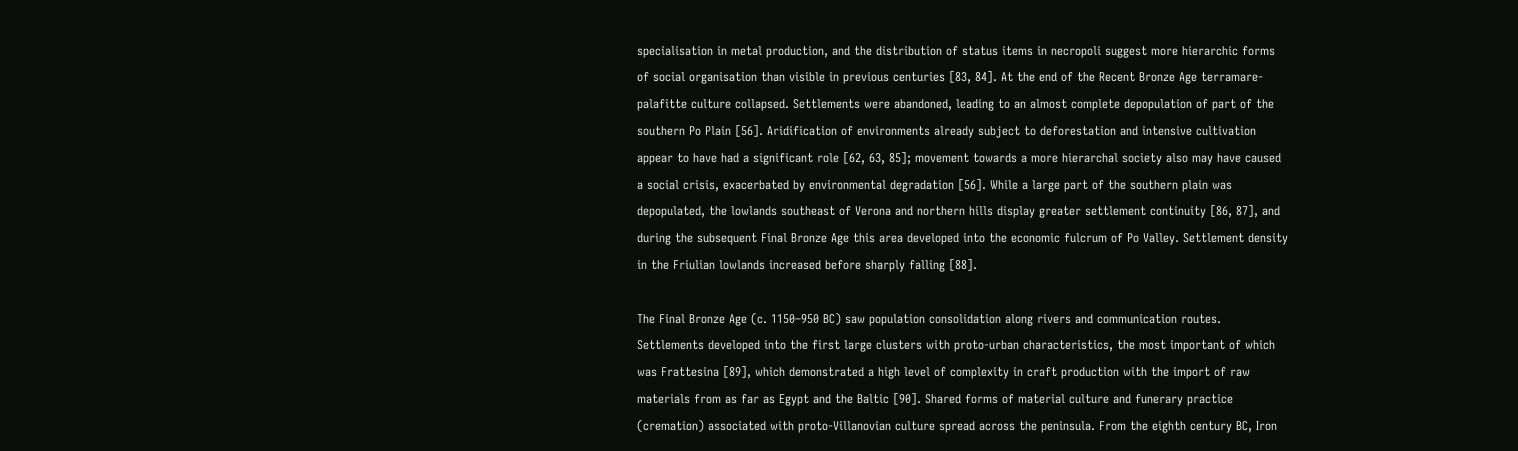specialisation in metal production, and the distribution of status items in necropoli suggest more hierarchic forms of social organisation than visible in previous centuries [83, 84]. At the end of the Recent Bronze Age terramare-palafitte culture collapsed. Settlements were abandoned, leading to an almost complete depopulation of part of the southern Po Plain [56]. Aridification of environments already subject to deforestation and intensive cultivation appear to have had a significant role [62, 63, 85]; movement towards a more hierarchal society also may have caused a social crisis, exacerbated by environmental degradation [56]. While a large part of the southern plain was depopulated, the lowlands southeast of Verona and northern hills display greater settlement continuity [86, 87], and during the subsequent Final Bronze Age this area developed into the economic fulcrum of Po Valley. Settlement density in the Friulian lowlands increased before sharply falling [88].

The Final Bronze Age (c. 1150–950 BC) saw population consolidation along rivers and communication routes. Settlements developed into the first large clusters with proto-urban characteristics, the most important of which was Frattesina [89], which demonstrated a high level of complexity in craft production with the import of raw materials from as far as Egypt and the Baltic [90]. Shared forms of material culture and funerary practice (cremation) associated with proto-Villanovian culture spread across the peninsula. From the eighth century BC, Iron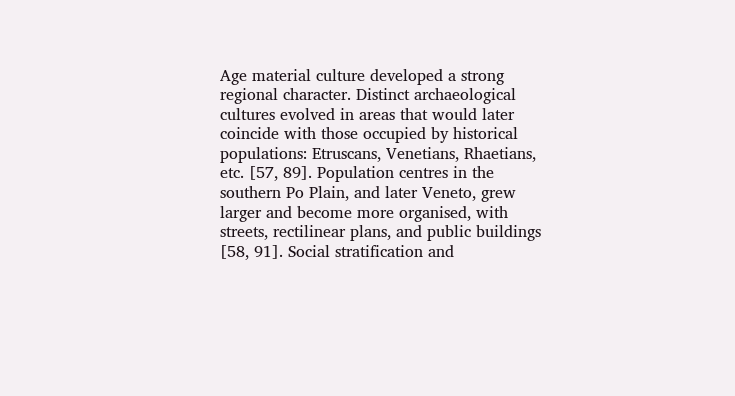Age material culture developed a strong regional character. Distinct archaeological cultures evolved in areas that would later coincide with those occupied by historical populations: Etruscans, Venetians, Rhaetians, etc. [57, 89]. Population centres in the southern Po Plain, and later Veneto, grew larger and become more organised, with streets, rectilinear plans, and public buildings [58, 91]. Social stratification and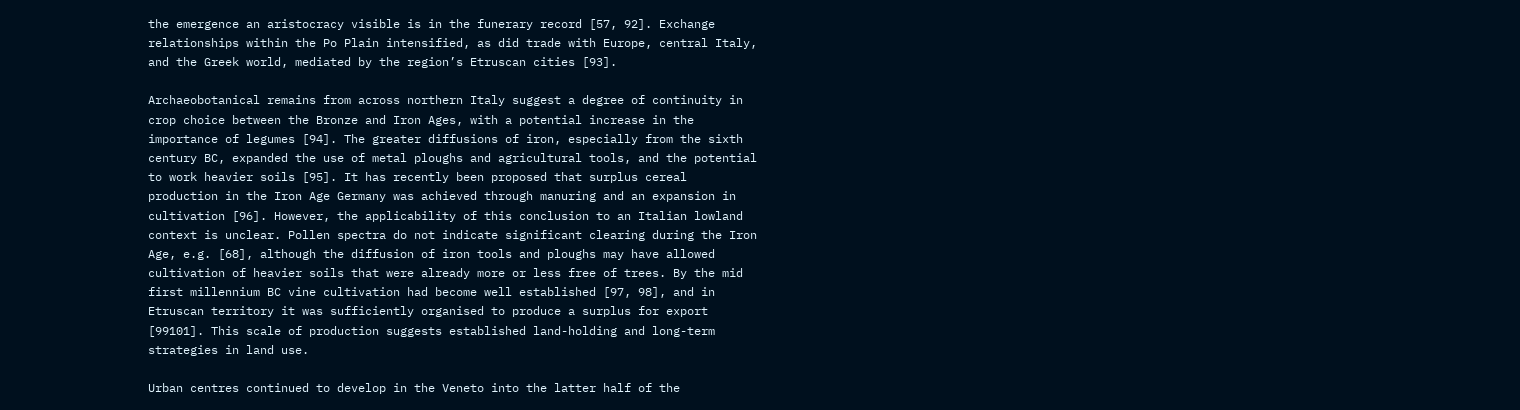the emergence an aristocracy visible is in the funerary record [57, 92]. Exchange relationships within the Po Plain intensified, as did trade with Europe, central Italy, and the Greek world, mediated by the region’s Etruscan cities [93].

Archaeobotanical remains from across northern Italy suggest a degree of continuity in crop choice between the Bronze and Iron Ages, with a potential increase in the importance of legumes [94]. The greater diffusions of iron, especially from the sixth century BC, expanded the use of metal ploughs and agricultural tools, and the potential to work heavier soils [95]. It has recently been proposed that surplus cereal production in the Iron Age Germany was achieved through manuring and an expansion in cultivation [96]. However, the applicability of this conclusion to an Italian lowland context is unclear. Pollen spectra do not indicate significant clearing during the Iron Age, e.g. [68], although the diffusion of iron tools and ploughs may have allowed cultivation of heavier soils that were already more or less free of trees. By the mid first millennium BC vine cultivation had become well established [97, 98], and in Etruscan territory it was sufficiently organised to produce a surplus for export [99101]. This scale of production suggests established land-holding and long-term strategies in land use.

Urban centres continued to develop in the Veneto into the latter half of the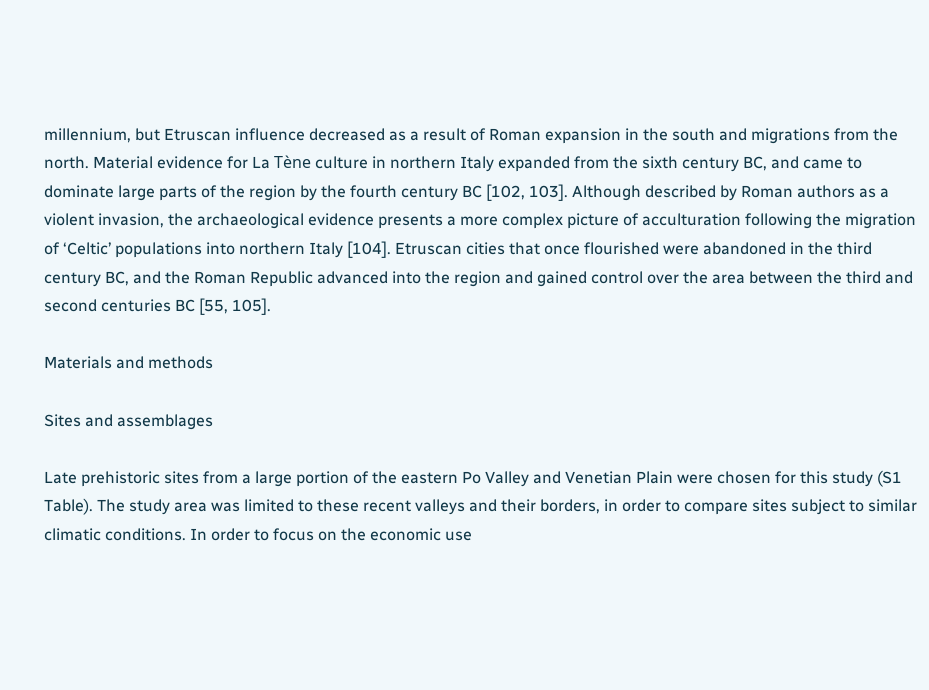millennium, but Etruscan influence decreased as a result of Roman expansion in the south and migrations from the north. Material evidence for La Tène culture in northern Italy expanded from the sixth century BC, and came to dominate large parts of the region by the fourth century BC [102, 103]. Although described by Roman authors as a violent invasion, the archaeological evidence presents a more complex picture of acculturation following the migration of ‘Celtic’ populations into northern Italy [104]. Etruscan cities that once flourished were abandoned in the third century BC, and the Roman Republic advanced into the region and gained control over the area between the third and second centuries BC [55, 105].

Materials and methods

Sites and assemblages

Late prehistoric sites from a large portion of the eastern Po Valley and Venetian Plain were chosen for this study (S1 Table). The study area was limited to these recent valleys and their borders, in order to compare sites subject to similar climatic conditions. In order to focus on the economic use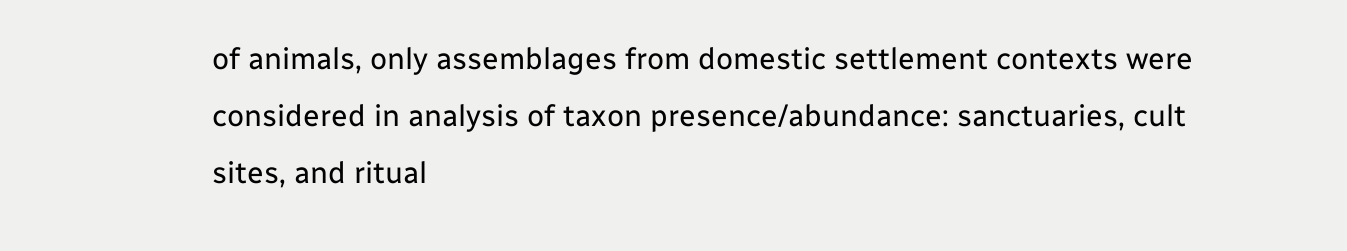of animals, only assemblages from domestic settlement contexts were considered in analysis of taxon presence/abundance: sanctuaries, cult sites, and ritual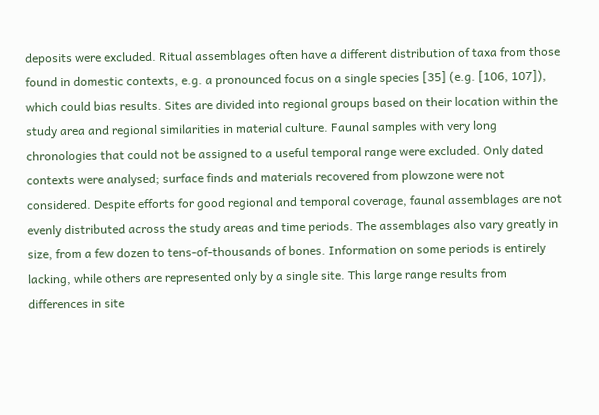deposits were excluded. Ritual assemblages often have a different distribution of taxa from those found in domestic contexts, e.g. a pronounced focus on a single species [35] (e.g. [106, 107]), which could bias results. Sites are divided into regional groups based on their location within the study area and regional similarities in material culture. Faunal samples with very long chronologies that could not be assigned to a useful temporal range were excluded. Only dated contexts were analysed; surface finds and materials recovered from plowzone were not considered. Despite efforts for good regional and temporal coverage, faunal assemblages are not evenly distributed across the study areas and time periods. The assemblages also vary greatly in size, from a few dozen to tens-of-thousands of bones. Information on some periods is entirely lacking, while others are represented only by a single site. This large range results from differences in site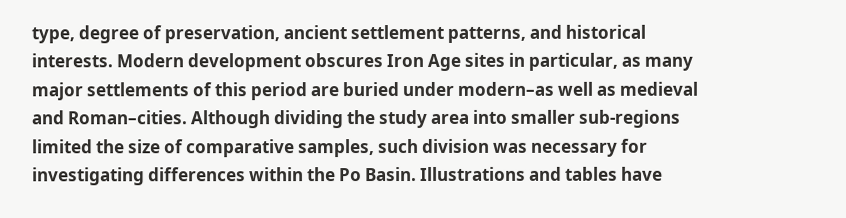type, degree of preservation, ancient settlement patterns, and historical interests. Modern development obscures Iron Age sites in particular, as many major settlements of this period are buried under modern–as well as medieval and Roman–cities. Although dividing the study area into smaller sub-regions limited the size of comparative samples, such division was necessary for investigating differences within the Po Basin. Illustrations and tables have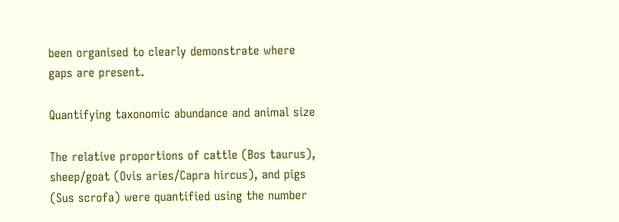been organised to clearly demonstrate where gaps are present.

Quantifying taxonomic abundance and animal size

The relative proportions of cattle (Bos taurus), sheep/goat (Ovis aries/Capra hircus), and pigs (Sus scrofa) were quantified using the number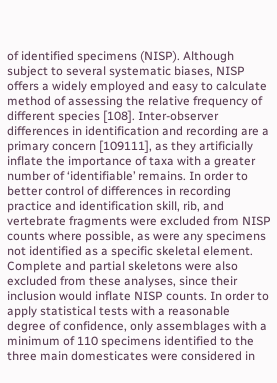of identified specimens (NISP). Although subject to several systematic biases, NISP offers a widely employed and easy to calculate method of assessing the relative frequency of different species [108]. Inter-observer differences in identification and recording are a primary concern [109111], as they artificially inflate the importance of taxa with a greater number of ‘identifiable’ remains. In order to better control of differences in recording practice and identification skill, rib, and vertebrate fragments were excluded from NISP counts where possible, as were any specimens not identified as a specific skeletal element. Complete and partial skeletons were also excluded from these analyses, since their inclusion would inflate NISP counts. In order to apply statistical tests with a reasonable degree of confidence, only assemblages with a minimum of 110 specimens identified to the three main domesticates were considered in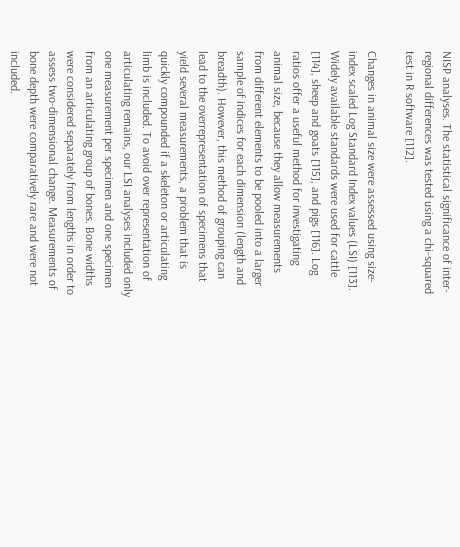NISP analyses. The statistical significance of inter-regional differences was tested using a chi-squared test in R software [112].

Changes in animal size were assessed using size-index scaled Log Standard Index values (LSI) [113]. Widely available standards were used for cattle [114], sheep and goats [115], and pigs [116]. Log ratios offer a useful method for investigating animal size, because they allow measurements from different elements to be pooled into a larger sample of indices for each dimension (length and breadth). However, this method of grouping can lead to the overrepresentation of specimens that yield several measurements, a problem that is quickly compounded if a skeleton or articulating limb is included. To avoid over representation of articulating remains, our LSI analyses included only one measurement per specimen and one specimen from an articulating group of bones. Bone widths were considered separately from lengths in order to assess two-dimensional change. Measurements of bone depth were comparatively rare and were not included.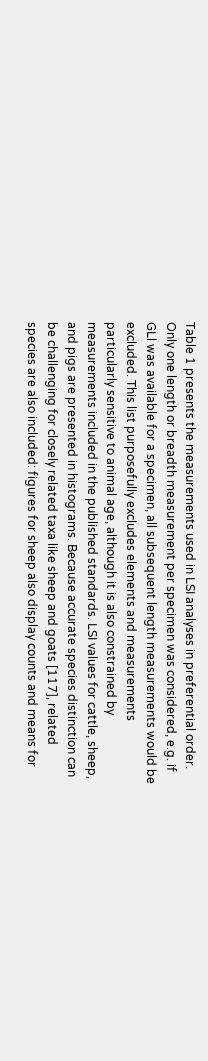Table 1 presents the measurements used in LSI analyses in preferential order. Only one length or breadth measurement per specimen was considered, e.g. if GLl was available for a specimen, all subsequent length measurements would be excluded. This list purposefully excludes elements and measurements particularly sensitive to animal age, although it is also constrained by measurements included in the published standards. LSI values for cattle, sheep, and pigs are presented in histograms. Because accurate species distinction can be challenging for closely related taxa like sheep and goats [117], related species are also included: figures for sheep also display counts and means for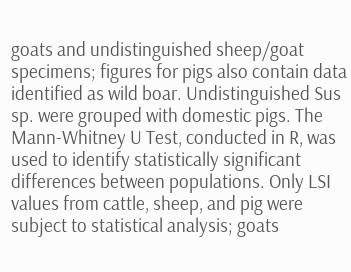goats and undistinguished sheep/goat specimens; figures for pigs also contain data identified as wild boar. Undistinguished Sus sp. were grouped with domestic pigs. The Mann-Whitney U Test, conducted in R, was used to identify statistically significant differences between populations. Only LSI values from cattle, sheep, and pig were subject to statistical analysis; goats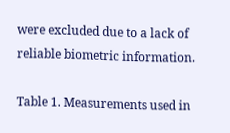were excluded due to a lack of reliable biometric information.

Table 1. Measurements used in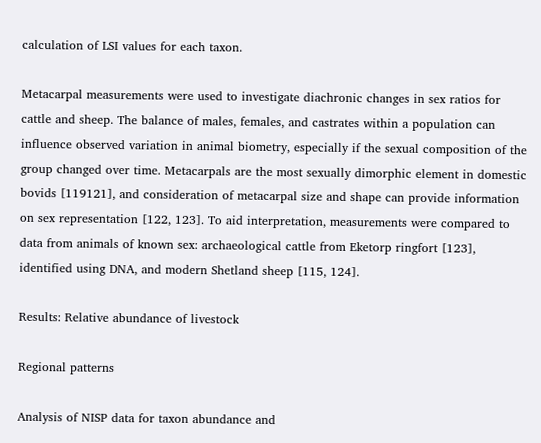calculation of LSI values for each taxon.

Metacarpal measurements were used to investigate diachronic changes in sex ratios for cattle and sheep. The balance of males, females, and castrates within a population can influence observed variation in animal biometry, especially if the sexual composition of the group changed over time. Metacarpals are the most sexually dimorphic element in domestic bovids [119121], and consideration of metacarpal size and shape can provide information on sex representation [122, 123]. To aid interpretation, measurements were compared to data from animals of known sex: archaeological cattle from Eketorp ringfort [123], identified using DNA, and modern Shetland sheep [115, 124].

Results: Relative abundance of livestock

Regional patterns

Analysis of NISP data for taxon abundance and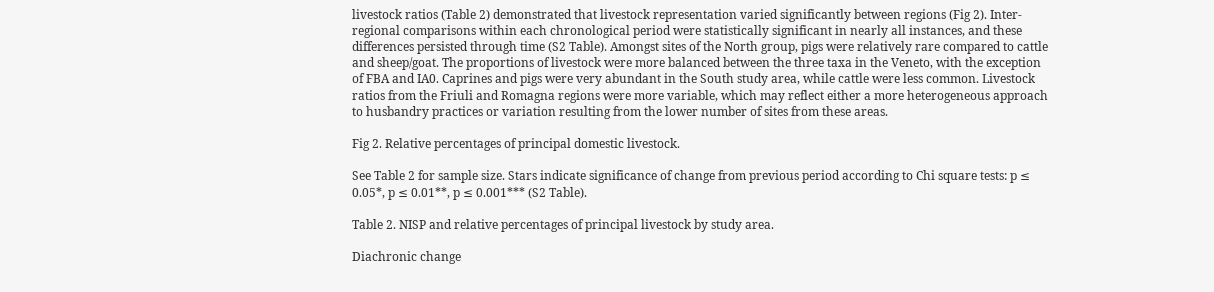livestock ratios (Table 2) demonstrated that livestock representation varied significantly between regions (Fig 2). Inter-regional comparisons within each chronological period were statistically significant in nearly all instances, and these differences persisted through time (S2 Table). Amongst sites of the North group, pigs were relatively rare compared to cattle and sheep/goat. The proportions of livestock were more balanced between the three taxa in the Veneto, with the exception of FBA and IA0. Caprines and pigs were very abundant in the South study area, while cattle were less common. Livestock ratios from the Friuli and Romagna regions were more variable, which may reflect either a more heterogeneous approach to husbandry practices or variation resulting from the lower number of sites from these areas.

Fig 2. Relative percentages of principal domestic livestock.

See Table 2 for sample size. Stars indicate significance of change from previous period according to Chi square tests: p ≤ 0.05*, p ≤ 0.01**, p ≤ 0.001*** (S2 Table).

Table 2. NISP and relative percentages of principal livestock by study area.

Diachronic change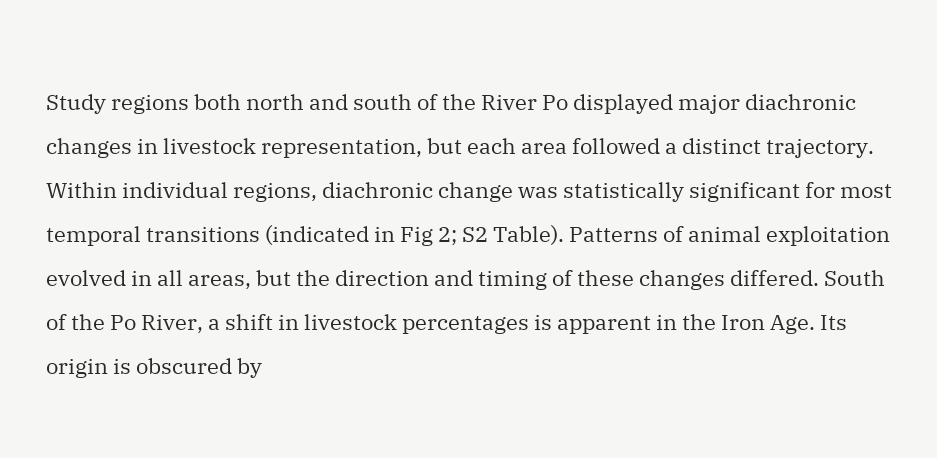Study regions both north and south of the River Po displayed major diachronic changes in livestock representation, but each area followed a distinct trajectory. Within individual regions, diachronic change was statistically significant for most temporal transitions (indicated in Fig 2; S2 Table). Patterns of animal exploitation evolved in all areas, but the direction and timing of these changes differed. South of the Po River, a shift in livestock percentages is apparent in the Iron Age. Its origin is obscured by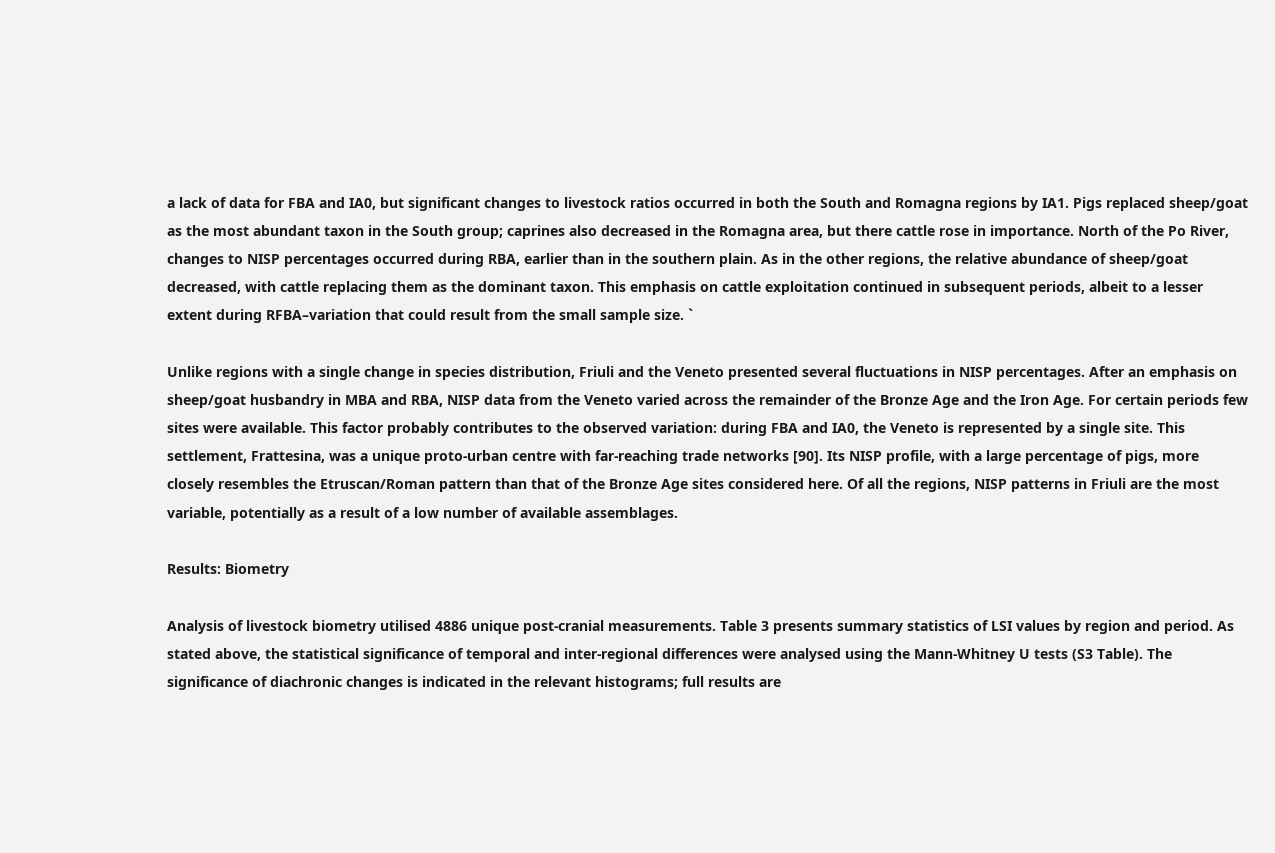a lack of data for FBA and IA0, but significant changes to livestock ratios occurred in both the South and Romagna regions by IA1. Pigs replaced sheep/goat as the most abundant taxon in the South group; caprines also decreased in the Romagna area, but there cattle rose in importance. North of the Po River, changes to NISP percentages occurred during RBA, earlier than in the southern plain. As in the other regions, the relative abundance of sheep/goat decreased, with cattle replacing them as the dominant taxon. This emphasis on cattle exploitation continued in subsequent periods, albeit to a lesser extent during RFBA–variation that could result from the small sample size. `

Unlike regions with a single change in species distribution, Friuli and the Veneto presented several fluctuations in NISP percentages. After an emphasis on sheep/goat husbandry in MBA and RBA, NISP data from the Veneto varied across the remainder of the Bronze Age and the Iron Age. For certain periods few sites were available. This factor probably contributes to the observed variation: during FBA and IA0, the Veneto is represented by a single site. This settlement, Frattesina, was a unique proto-urban centre with far-reaching trade networks [90]. Its NISP profile, with a large percentage of pigs, more closely resembles the Etruscan/Roman pattern than that of the Bronze Age sites considered here. Of all the regions, NISP patterns in Friuli are the most variable, potentially as a result of a low number of available assemblages.

Results: Biometry

Analysis of livestock biometry utilised 4886 unique post-cranial measurements. Table 3 presents summary statistics of LSI values by region and period. As stated above, the statistical significance of temporal and inter-regional differences were analysed using the Mann-Whitney U tests (S3 Table). The significance of diachronic changes is indicated in the relevant histograms; full results are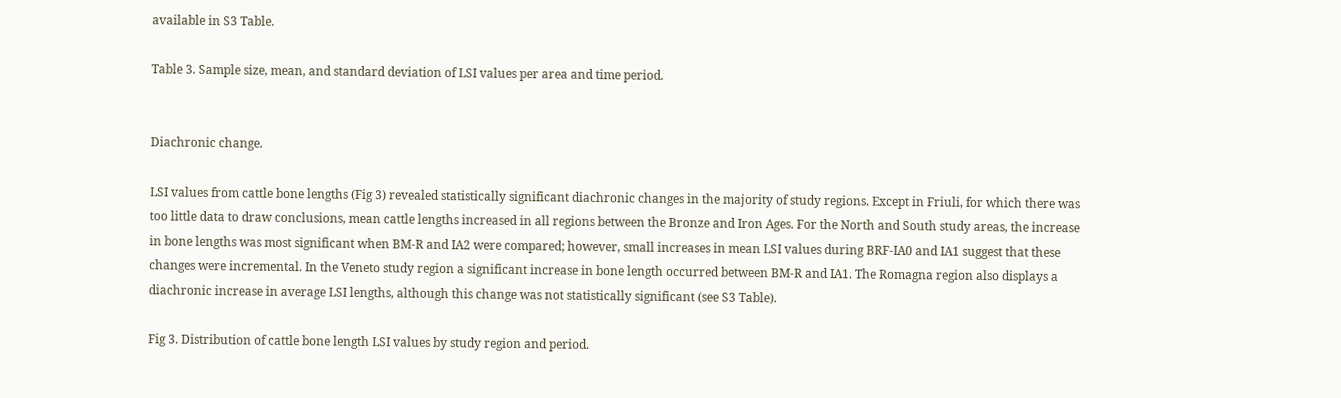available in S3 Table.

Table 3. Sample size, mean, and standard deviation of LSI values per area and time period.


Diachronic change.

LSI values from cattle bone lengths (Fig 3) revealed statistically significant diachronic changes in the majority of study regions. Except in Friuli, for which there was too little data to draw conclusions, mean cattle lengths increased in all regions between the Bronze and Iron Ages. For the North and South study areas, the increase in bone lengths was most significant when BM-R and IA2 were compared; however, small increases in mean LSI values during BRF-IA0 and IA1 suggest that these changes were incremental. In the Veneto study region a significant increase in bone length occurred between BM-R and IA1. The Romagna region also displays a diachronic increase in average LSI lengths, although this change was not statistically significant (see S3 Table).

Fig 3. Distribution of cattle bone length LSI values by study region and period.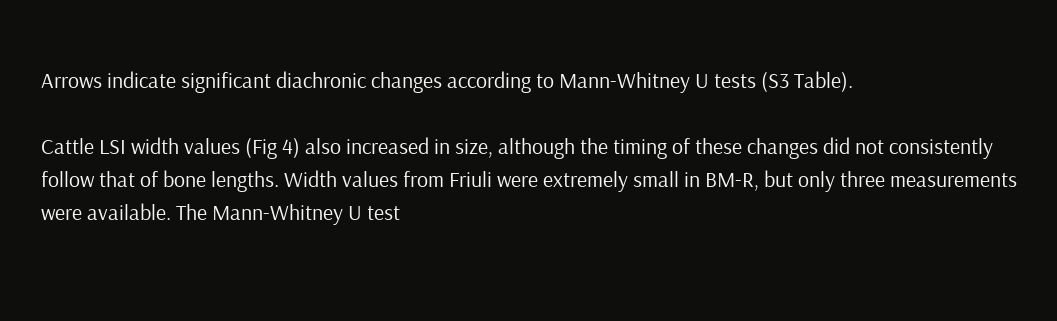Arrows indicate significant diachronic changes according to Mann-Whitney U tests (S3 Table).

Cattle LSI width values (Fig 4) also increased in size, although the timing of these changes did not consistently follow that of bone lengths. Width values from Friuli were extremely small in BM-R, but only three measurements were available. The Mann-Whitney U test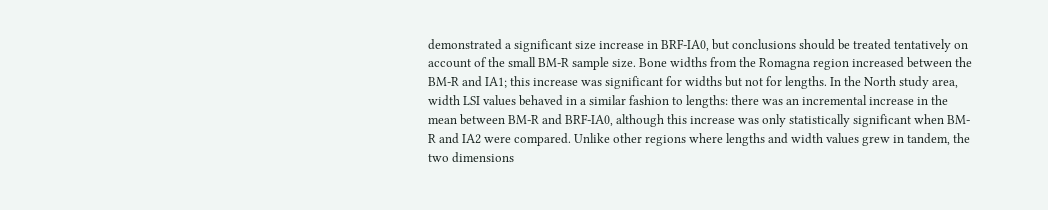demonstrated a significant size increase in BRF-IA0, but conclusions should be treated tentatively on account of the small BM-R sample size. Bone widths from the Romagna region increased between the BM-R and IA1; this increase was significant for widths but not for lengths. In the North study area, width LSI values behaved in a similar fashion to lengths: there was an incremental increase in the mean between BM-R and BRF-IA0, although this increase was only statistically significant when BM-R and IA2 were compared. Unlike other regions where lengths and width values grew in tandem, the two dimensions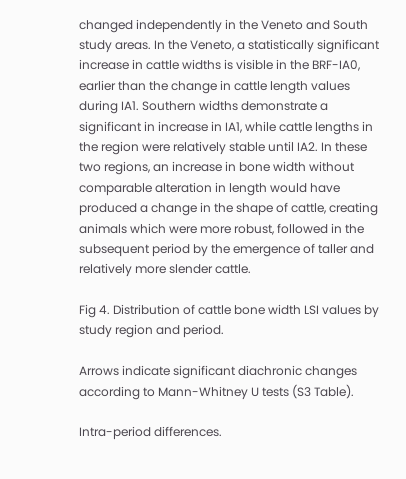changed independently in the Veneto and South study areas. In the Veneto, a statistically significant increase in cattle widths is visible in the BRF-IA0, earlier than the change in cattle length values during IA1. Southern widths demonstrate a significant in increase in IA1, while cattle lengths in the region were relatively stable until IA2. In these two regions, an increase in bone width without comparable alteration in length would have produced a change in the shape of cattle, creating animals which were more robust, followed in the subsequent period by the emergence of taller and relatively more slender cattle.

Fig 4. Distribution of cattle bone width LSI values by study region and period.

Arrows indicate significant diachronic changes according to Mann-Whitney U tests (S3 Table).

Intra-period differences.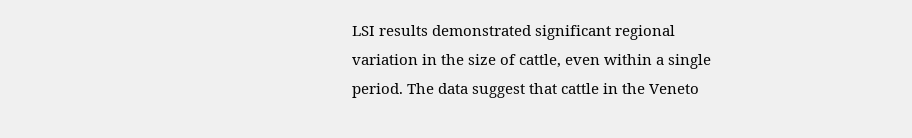LSI results demonstrated significant regional variation in the size of cattle, even within a single period. The data suggest that cattle in the Veneto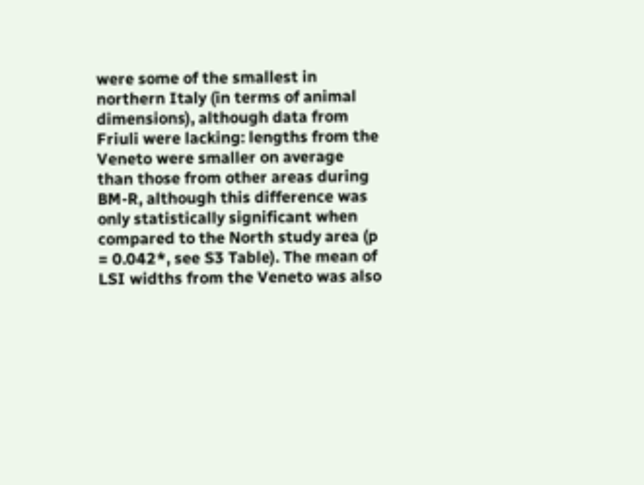were some of the smallest in northern Italy (in terms of animal dimensions), although data from Friuli were lacking: lengths from the Veneto were smaller on average than those from other areas during BM-R, although this difference was only statistically significant when compared to the North study area (p = 0.042*, see S3 Table). The mean of LSI widths from the Veneto was also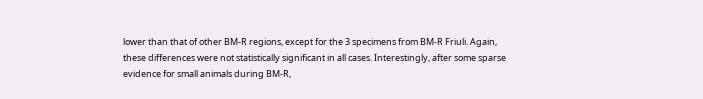lower than that of other BM-R regions, except for the 3 specimens from BM-R Friuli. Again, these differences were not statistically significant in all cases. Interestingly, after some sparse evidence for small animals during BM-R,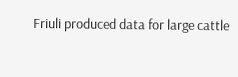Friuli produced data for large cattle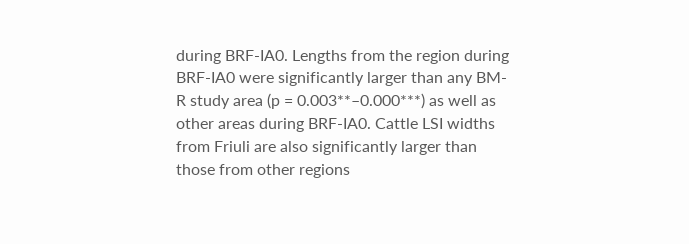during BRF-IA0. Lengths from the region during BRF-IA0 were significantly larger than any BM-R study area (p = 0.003**–0.000***) as well as other areas during BRF-IA0. Cattle LSI widths from Friuli are also significantly larger than those from other regions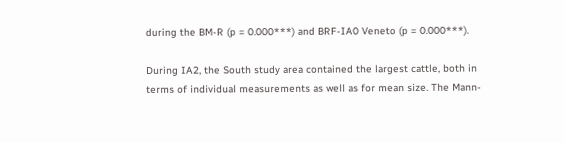during the BM-R (p = 0.000***) and BRF-IA0 Veneto (p = 0.000***).

During IA2, the South study area contained the largest cattle, both in terms of individual measurements as well as for mean size. The Mann-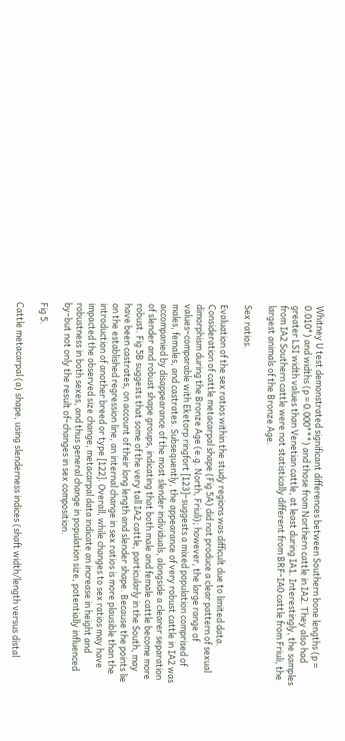Whitney U test demonstrated significant differences between Southern bone lengths (p = 0.010*) and widths (p = 0.000***) and those from Northern cattle in IA2. They also had greater LSI width values than Venetian cattle, at least during IA1. Interestingly, the samples from IA2 Southern cattle were not statistically different from BRF-IA0 cattle from Friuli, the largest animals of the Bronze Age.

Sex ratios.

Evaluation of the sex ratios within the study regions was difficult due to limited data. Consideration of cattle metacarpal shape (Fig 5A) did not produce a clear pattern of sexual dimorphism during the Bronze Age (e.g. North, Friuli); however, the large range of values–comparable with Eketorp ringfort [123]–suggests a mixed population comprised of males, females, and castrates. Subsequently, the appearance of very robust cattle in IA2 was accompanied by disappearance of the most slender individuals, alongside a clearer separation of slender and robust shape groups, indicating that both male and female cattle become more robust. Fig 5B suggests that some of the very tall IA2 cattle, particularly in the South, may have been castrates, on account of their long length and slender shape. Because the points lie on the established regression line, an internal change in sex ratios is more plausible than the introduction of another breed or type [122]. Overall, while changes to sex ratios may have impacted the observed size change, metacarpal data indicate an increase in height and robustness in both sexes, and thus general change in population size, potentially influenced by–but not only the result of–changes in sex composition.

Fig 5.

Cattle metacarpal (a) shape, using slenderness indices (shaft width/length versus distal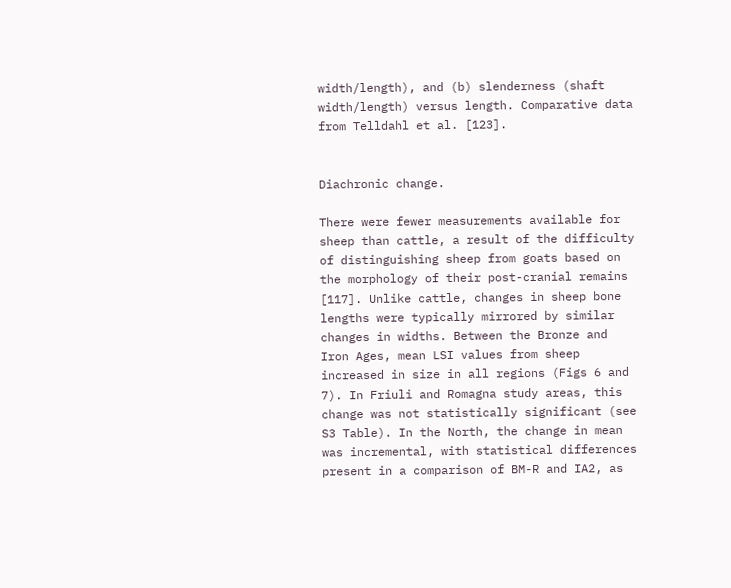width/length), and (b) slenderness (shaft width/length) versus length. Comparative data from Telldahl et al. [123].


Diachronic change.

There were fewer measurements available for sheep than cattle, a result of the difficulty of distinguishing sheep from goats based on the morphology of their post-cranial remains [117]. Unlike cattle, changes in sheep bone lengths were typically mirrored by similar changes in widths. Between the Bronze and Iron Ages, mean LSI values from sheep increased in size in all regions (Figs 6 and 7). In Friuli and Romagna study areas, this change was not statistically significant (see S3 Table). In the North, the change in mean was incremental, with statistical differences present in a comparison of BM-R and IA2, as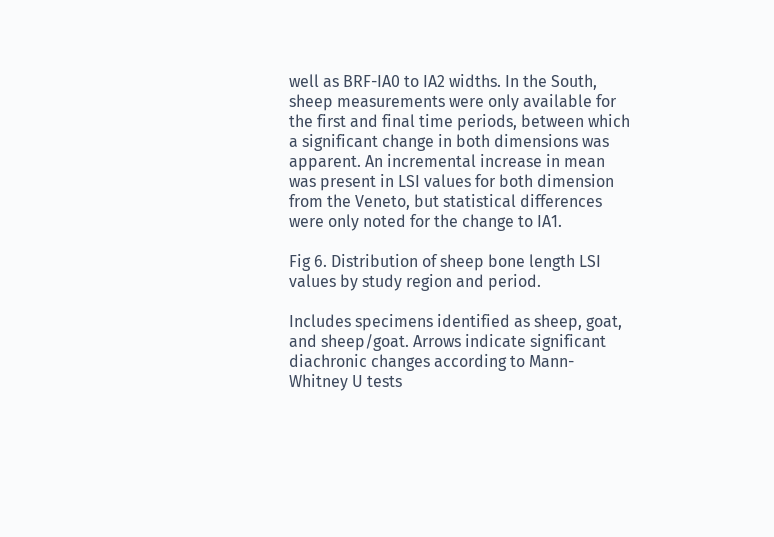well as BRF-IA0 to IA2 widths. In the South, sheep measurements were only available for the first and final time periods, between which a significant change in both dimensions was apparent. An incremental increase in mean was present in LSI values for both dimension from the Veneto, but statistical differences were only noted for the change to IA1.

Fig 6. Distribution of sheep bone length LSI values by study region and period.

Includes specimens identified as sheep, goat, and sheep/goat. Arrows indicate significant diachronic changes according to Mann-Whitney U tests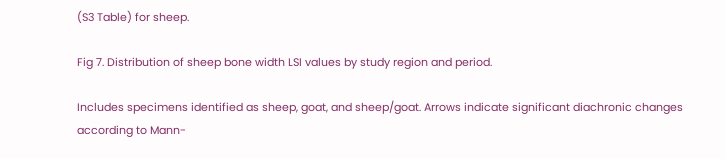(S3 Table) for sheep.

Fig 7. Distribution of sheep bone width LSI values by study region and period.

Includes specimens identified as sheep, goat, and sheep/goat. Arrows indicate significant diachronic changes according to Mann-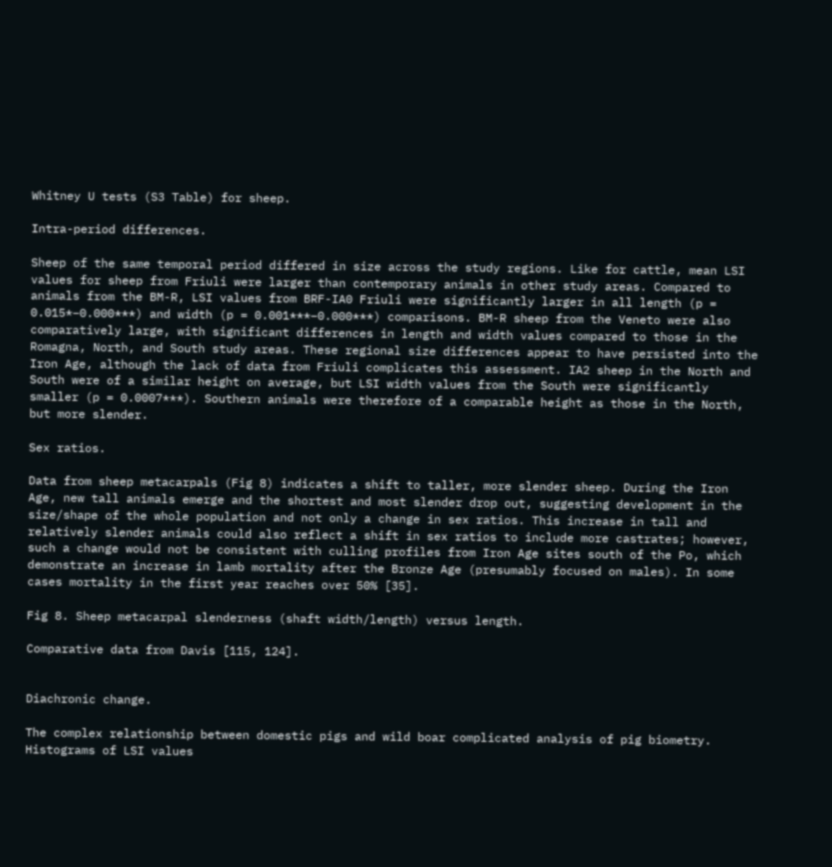Whitney U tests (S3 Table) for sheep.

Intra-period differences.

Sheep of the same temporal period differed in size across the study regions. Like for cattle, mean LSI values for sheep from Friuli were larger than contemporary animals in other study areas. Compared to animals from the BM-R, LSI values from BRF-IA0 Friuli were significantly larger in all length (p = 0.015*–0.000***) and width (p = 0.001***–0.000***) comparisons. BM-R sheep from the Veneto were also comparatively large, with significant differences in length and width values compared to those in the Romagna, North, and South study areas. These regional size differences appear to have persisted into the Iron Age, although the lack of data from Friuli complicates this assessment. IA2 sheep in the North and South were of a similar height on average, but LSI width values from the South were significantly smaller (p = 0.0007***). Southern animals were therefore of a comparable height as those in the North, but more slender.

Sex ratios.

Data from sheep metacarpals (Fig 8) indicates a shift to taller, more slender sheep. During the Iron Age, new tall animals emerge and the shortest and most slender drop out, suggesting development in the size/shape of the whole population and not only a change in sex ratios. This increase in tall and relatively slender animals could also reflect a shift in sex ratios to include more castrates; however, such a change would not be consistent with culling profiles from Iron Age sites south of the Po, which demonstrate an increase in lamb mortality after the Bronze Age (presumably focused on males). In some cases mortality in the first year reaches over 50% [35].

Fig 8. Sheep metacarpal slenderness (shaft width/length) versus length.

Comparative data from Davis [115, 124].


Diachronic change.

The complex relationship between domestic pigs and wild boar complicated analysis of pig biometry. Histograms of LSI values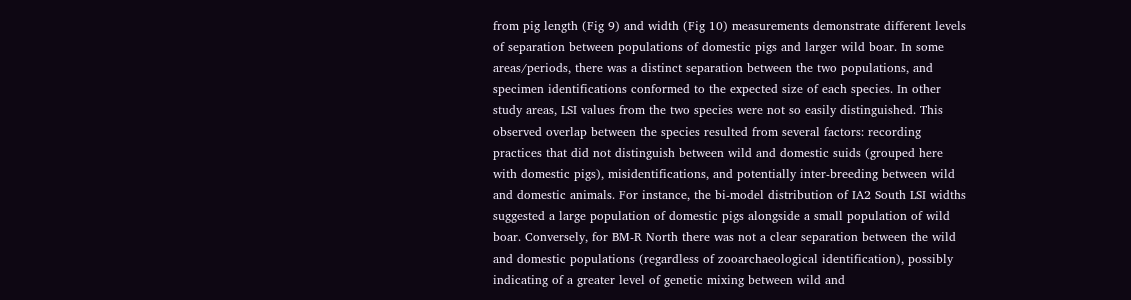from pig length (Fig 9) and width (Fig 10) measurements demonstrate different levels of separation between populations of domestic pigs and larger wild boar. In some areas/periods, there was a distinct separation between the two populations, and specimen identifications conformed to the expected size of each species. In other study areas, LSI values from the two species were not so easily distinguished. This observed overlap between the species resulted from several factors: recording practices that did not distinguish between wild and domestic suids (grouped here with domestic pigs), misidentifications, and potentially inter-breeding between wild and domestic animals. For instance, the bi-model distribution of IA2 South LSI widths suggested a large population of domestic pigs alongside a small population of wild boar. Conversely, for BM-R North there was not a clear separation between the wild and domestic populations (regardless of zooarchaeological identification), possibly indicating of a greater level of genetic mixing between wild and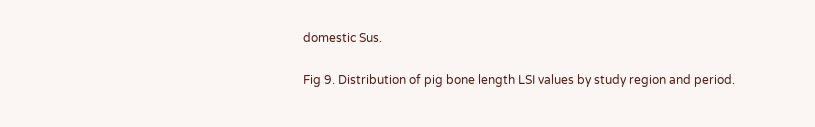domestic Sus.

Fig 9. Distribution of pig bone length LSI values by study region and period.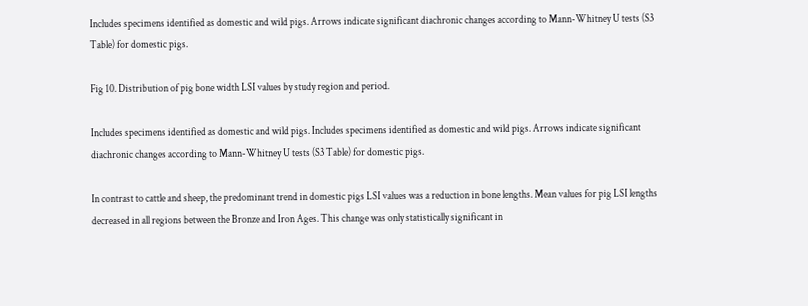Includes specimens identified as domestic and wild pigs. Arrows indicate significant diachronic changes according to Mann-Whitney U tests (S3 Table) for domestic pigs.

Fig 10. Distribution of pig bone width LSI values by study region and period.

Includes specimens identified as domestic and wild pigs. Includes specimens identified as domestic and wild pigs. Arrows indicate significant diachronic changes according to Mann-Whitney U tests (S3 Table) for domestic pigs.

In contrast to cattle and sheep, the predominant trend in domestic pigs LSI values was a reduction in bone lengths. Mean values for pig LSI lengths decreased in all regions between the Bronze and Iron Ages. This change was only statistically significant in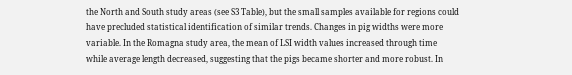the North and South study areas (see S3 Table), but the small samples available for regions could have precluded statistical identification of similar trends. Changes in pig widths were more variable. In the Romagna study area, the mean of LSI width values increased through time while average length decreased, suggesting that the pigs became shorter and more robust. In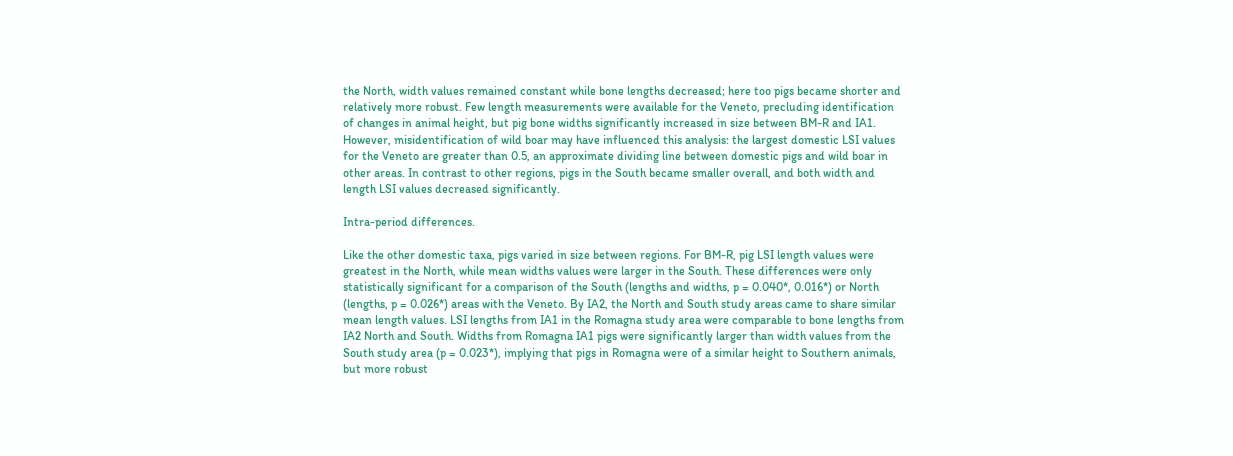the North, width values remained constant while bone lengths decreased; here too pigs became shorter and relatively more robust. Few length measurements were available for the Veneto, precluding identification of changes in animal height, but pig bone widths significantly increased in size between BM-R and IA1. However, misidentification of wild boar may have influenced this analysis: the largest domestic LSI values for the Veneto are greater than 0.5, an approximate dividing line between domestic pigs and wild boar in other areas. In contrast to other regions, pigs in the South became smaller overall, and both width and length LSI values decreased significantly.

Intra-period differences.

Like the other domestic taxa, pigs varied in size between regions. For BM-R, pig LSI length values were greatest in the North, while mean widths values were larger in the South. These differences were only statistically significant for a comparison of the South (lengths and widths, p = 0.040*, 0.016*) or North (lengths, p = 0.026*) areas with the Veneto. By IA2, the North and South study areas came to share similar mean length values. LSI lengths from IA1 in the Romagna study area were comparable to bone lengths from IA2 North and South. Widths from Romagna IA1 pigs were significantly larger than width values from the South study area (p = 0.023*), implying that pigs in Romagna were of a similar height to Southern animals, but more robust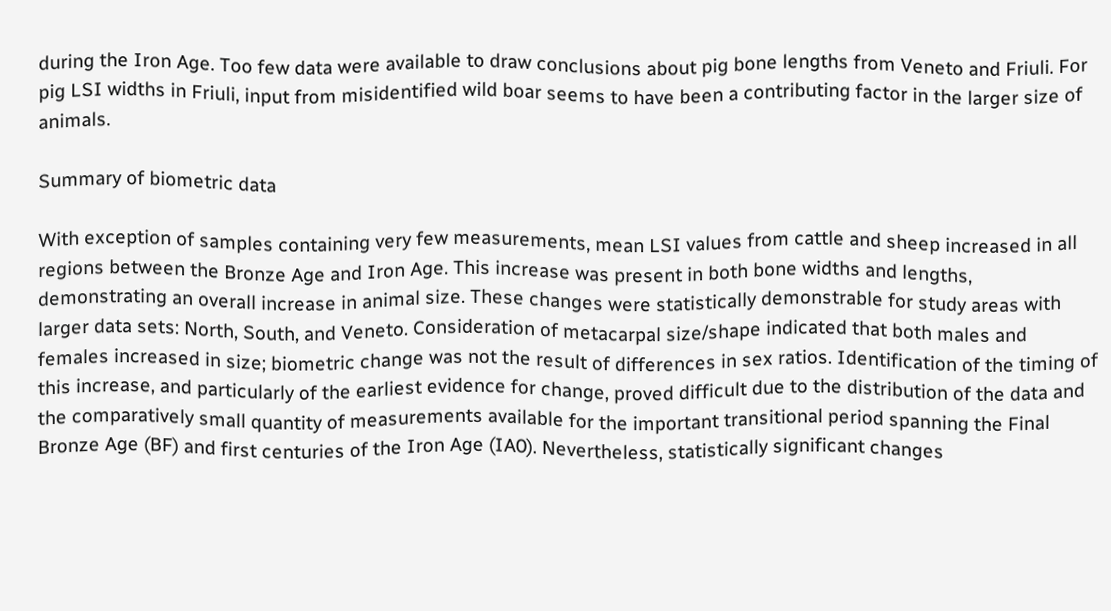during the Iron Age. Too few data were available to draw conclusions about pig bone lengths from Veneto and Friuli. For pig LSI widths in Friuli, input from misidentified wild boar seems to have been a contributing factor in the larger size of animals.

Summary of biometric data

With exception of samples containing very few measurements, mean LSI values from cattle and sheep increased in all regions between the Bronze Age and Iron Age. This increase was present in both bone widths and lengths, demonstrating an overall increase in animal size. These changes were statistically demonstrable for study areas with larger data sets: North, South, and Veneto. Consideration of metacarpal size/shape indicated that both males and females increased in size; biometric change was not the result of differences in sex ratios. Identification of the timing of this increase, and particularly of the earliest evidence for change, proved difficult due to the distribution of the data and the comparatively small quantity of measurements available for the important transitional period spanning the Final Bronze Age (BF) and first centuries of the Iron Age (IA0). Nevertheless, statistically significant changes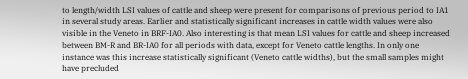to length/width LSI values of cattle and sheep were present for comparisons of previous period to IA1 in several study areas. Earlier and statistically significant increases in cattle width values were also visible in the Veneto in BRF-IA0. Also interesting is that mean LSI values for cattle and sheep increased between BM-R and BR-IA0 for all periods with data, except for Veneto cattle lengths. In only one instance was this increase statistically significant (Veneto cattle widths), but the small samples might have precluded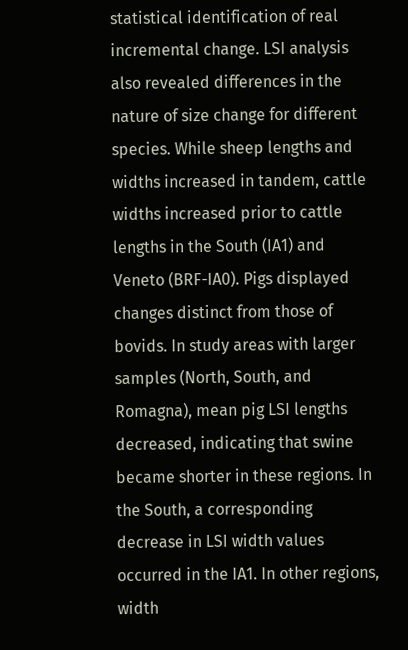statistical identification of real incremental change. LSI analysis also revealed differences in the nature of size change for different species. While sheep lengths and widths increased in tandem, cattle widths increased prior to cattle lengths in the South (IA1) and Veneto (BRF-IA0). Pigs displayed changes distinct from those of bovids. In study areas with larger samples (North, South, and Romagna), mean pig LSI lengths decreased, indicating that swine became shorter in these regions. In the South, a corresponding decrease in LSI width values occurred in the IA1. In other regions, width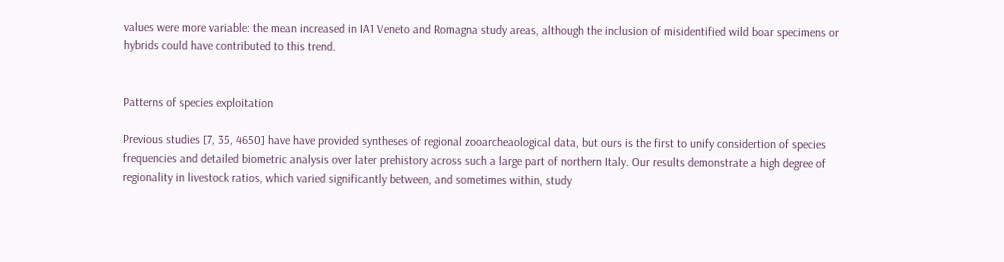values were more variable: the mean increased in IA1 Veneto and Romagna study areas, although the inclusion of misidentified wild boar specimens or hybrids could have contributed to this trend.


Patterns of species exploitation

Previous studies [7, 35, 4650] have have provided syntheses of regional zooarcheaological data, but ours is the first to unify considertion of species frequencies and detailed biometric analysis over later prehistory across such a large part of northern Italy. Our results demonstrate a high degree of regionality in livestock ratios, which varied significantly between, and sometimes within, study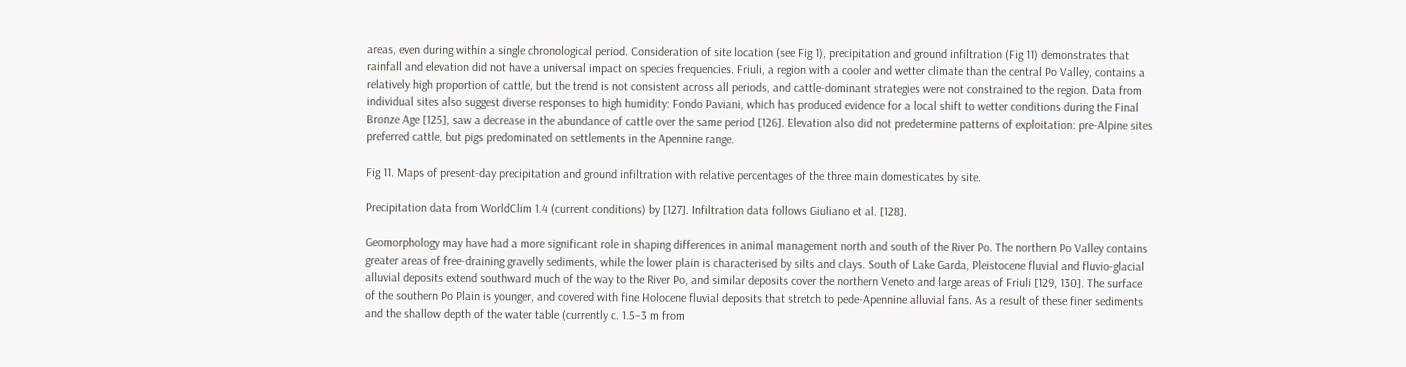areas, even during within a single chronological period. Consideration of site location (see Fig 1), precipitation and ground infiltration (Fig 11) demonstrates that rainfall and elevation did not have a universal impact on species frequencies. Friuli, a region with a cooler and wetter climate than the central Po Valley, contains a relatively high proportion of cattle, but the trend is not consistent across all periods, and cattle-dominant strategies were not constrained to the region. Data from individual sites also suggest diverse responses to high humidity: Fondo Paviani, which has produced evidence for a local shift to wetter conditions during the Final Bronze Age [125], saw a decrease in the abundance of cattle over the same period [126]. Elevation also did not predetermine patterns of exploitation: pre-Alpine sites preferred cattle, but pigs predominated on settlements in the Apennine range.

Fig 11. Maps of present-day precipitation and ground infiltration with relative percentages of the three main domesticates by site.

Precipitation data from WorldClim 1.4 (current conditions) by [127]. Infiltration data follows Giuliano et al. [128].

Geomorphology may have had a more significant role in shaping differences in animal management north and south of the River Po. The northern Po Valley contains greater areas of free-draining gravelly sediments, while the lower plain is characterised by silts and clays. South of Lake Garda, Pleistocene fluvial and fluvio-glacial alluvial deposits extend southward much of the way to the River Po, and similar deposits cover the northern Veneto and large areas of Friuli [129, 130]. The surface of the southern Po Plain is younger, and covered with fine Holocene fluvial deposits that stretch to pede-Apennine alluvial fans. As a result of these finer sediments and the shallow depth of the water table (currently c. 1.5–3 m from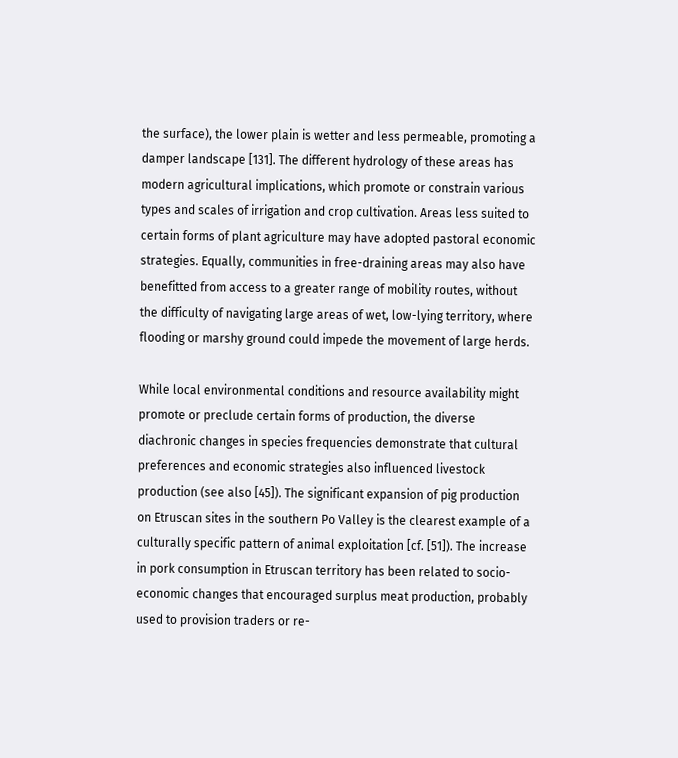the surface), the lower plain is wetter and less permeable, promoting a damper landscape [131]. The different hydrology of these areas has modern agricultural implications, which promote or constrain various types and scales of irrigation and crop cultivation. Areas less suited to certain forms of plant agriculture may have adopted pastoral economic strategies. Equally, communities in free-draining areas may also have benefitted from access to a greater range of mobility routes, without the difficulty of navigating large areas of wet, low-lying territory, where flooding or marshy ground could impede the movement of large herds.

While local environmental conditions and resource availability might promote or preclude certain forms of production, the diverse diachronic changes in species frequencies demonstrate that cultural preferences and economic strategies also influenced livestock production (see also [45]). The significant expansion of pig production on Etruscan sites in the southern Po Valley is the clearest example of a culturally specific pattern of animal exploitation [cf. [51]). The increase in pork consumption in Etruscan territory has been related to socio-economic changes that encouraged surplus meat production, probably used to provision traders or re-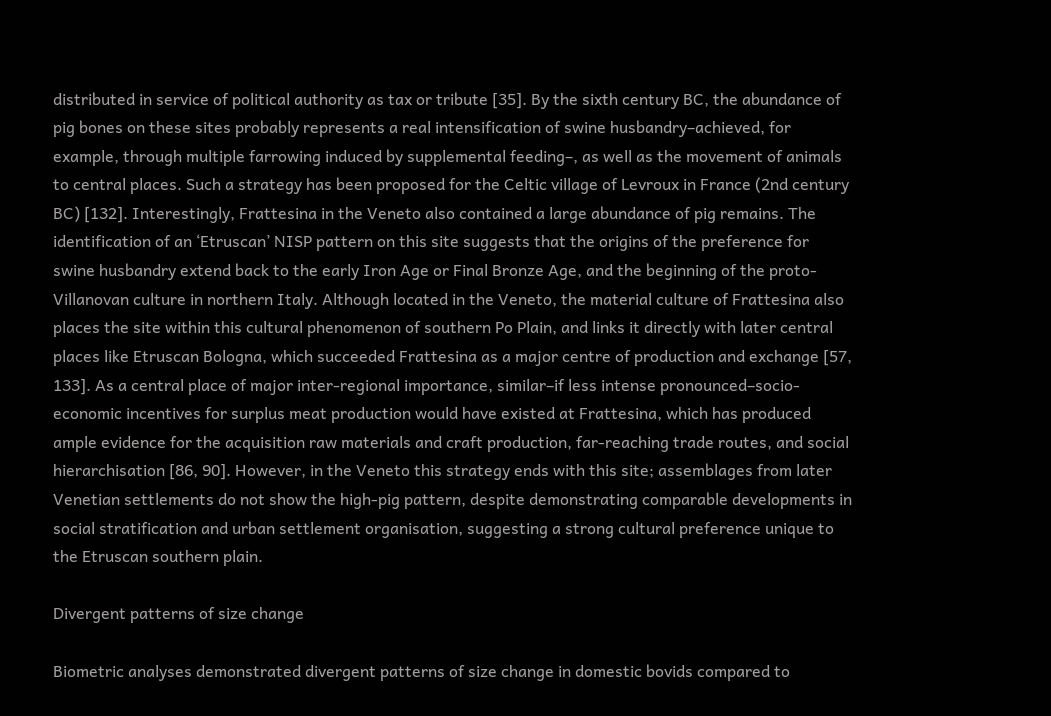distributed in service of political authority as tax or tribute [35]. By the sixth century BC, the abundance of pig bones on these sites probably represents a real intensification of swine husbandry–achieved, for example, through multiple farrowing induced by supplemental feeding–, as well as the movement of animals to central places. Such a strategy has been proposed for the Celtic village of Levroux in France (2nd century BC) [132]. Interestingly, Frattesina in the Veneto also contained a large abundance of pig remains. The identification of an ‘Etruscan’ NISP pattern on this site suggests that the origins of the preference for swine husbandry extend back to the early Iron Age or Final Bronze Age, and the beginning of the proto-Villanovan culture in northern Italy. Although located in the Veneto, the material culture of Frattesina also places the site within this cultural phenomenon of southern Po Plain, and links it directly with later central places like Etruscan Bologna, which succeeded Frattesina as a major centre of production and exchange [57, 133]. As a central place of major inter-regional importance, similar–if less intense pronounced–socio-economic incentives for surplus meat production would have existed at Frattesina, which has produced ample evidence for the acquisition raw materials and craft production, far-reaching trade routes, and social hierarchisation [86, 90]. However, in the Veneto this strategy ends with this site; assemblages from later Venetian settlements do not show the high-pig pattern, despite demonstrating comparable developments in social stratification and urban settlement organisation, suggesting a strong cultural preference unique to the Etruscan southern plain.

Divergent patterns of size change

Biometric analyses demonstrated divergent patterns of size change in domestic bovids compared to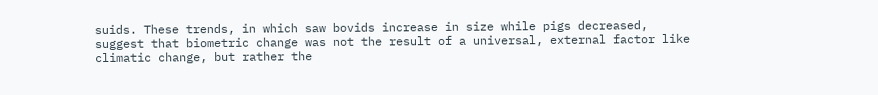suids. These trends, in which saw bovids increase in size while pigs decreased, suggest that biometric change was not the result of a universal, external factor like climatic change, but rather the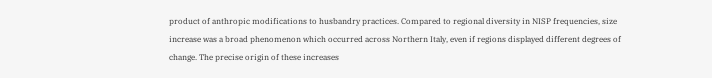product of anthropic modifications to husbandry practices. Compared to regional diversity in NISP frequencies, size increase was a broad phenomenon which occurred across Northern Italy, even if regions displayed different degrees of change. The precise origin of these increases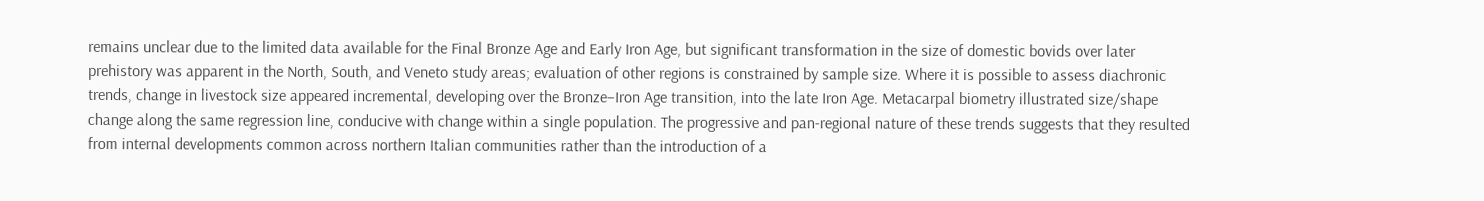remains unclear due to the limited data available for the Final Bronze Age and Early Iron Age, but significant transformation in the size of domestic bovids over later prehistory was apparent in the North, South, and Veneto study areas; evaluation of other regions is constrained by sample size. Where it is possible to assess diachronic trends, change in livestock size appeared incremental, developing over the Bronze–Iron Age transition, into the late Iron Age. Metacarpal biometry illustrated size/shape change along the same regression line, conducive with change within a single population. The progressive and pan-regional nature of these trends suggests that they resulted from internal developments common across northern Italian communities rather than the introduction of a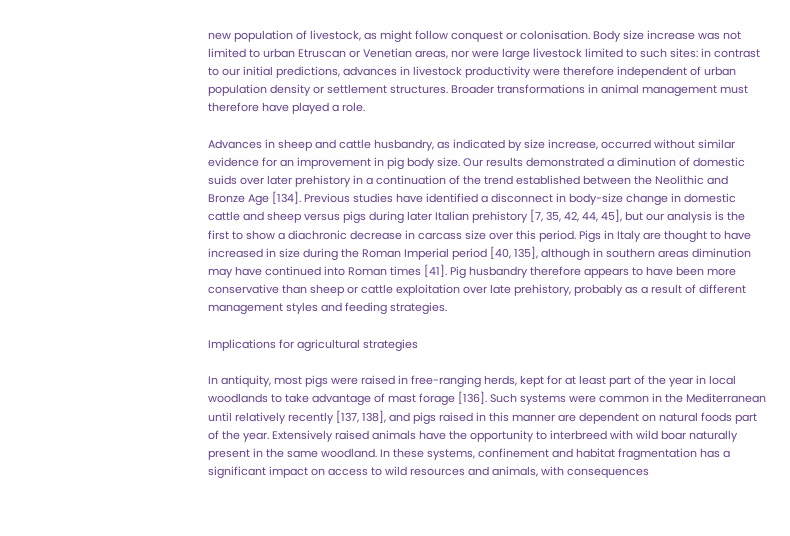new population of livestock, as might follow conquest or colonisation. Body size increase was not limited to urban Etruscan or Venetian areas, nor were large livestock limited to such sites: in contrast to our initial predictions, advances in livestock productivity were therefore independent of urban population density or settlement structures. Broader transformations in animal management must therefore have played a role.

Advances in sheep and cattle husbandry, as indicated by size increase, occurred without similar evidence for an improvement in pig body size. Our results demonstrated a diminution of domestic suids over later prehistory in a continuation of the trend established between the Neolithic and Bronze Age [134]. Previous studies have identified a disconnect in body-size change in domestic cattle and sheep versus pigs during later Italian prehistory [7, 35, 42, 44, 45], but our analysis is the first to show a diachronic decrease in carcass size over this period. Pigs in Italy are thought to have increased in size during the Roman Imperial period [40, 135], although in southern areas diminution may have continued into Roman times [41]. Pig husbandry therefore appears to have been more conservative than sheep or cattle exploitation over late prehistory, probably as a result of different management styles and feeding strategies.

Implications for agricultural strategies

In antiquity, most pigs were raised in free-ranging herds, kept for at least part of the year in local woodlands to take advantage of mast forage [136]. Such systems were common in the Mediterranean until relatively recently [137, 138], and pigs raised in this manner are dependent on natural foods part of the year. Extensively raised animals have the opportunity to interbreed with wild boar naturally present in the same woodland. In these systems, confinement and habitat fragmentation has a significant impact on access to wild resources and animals, with consequences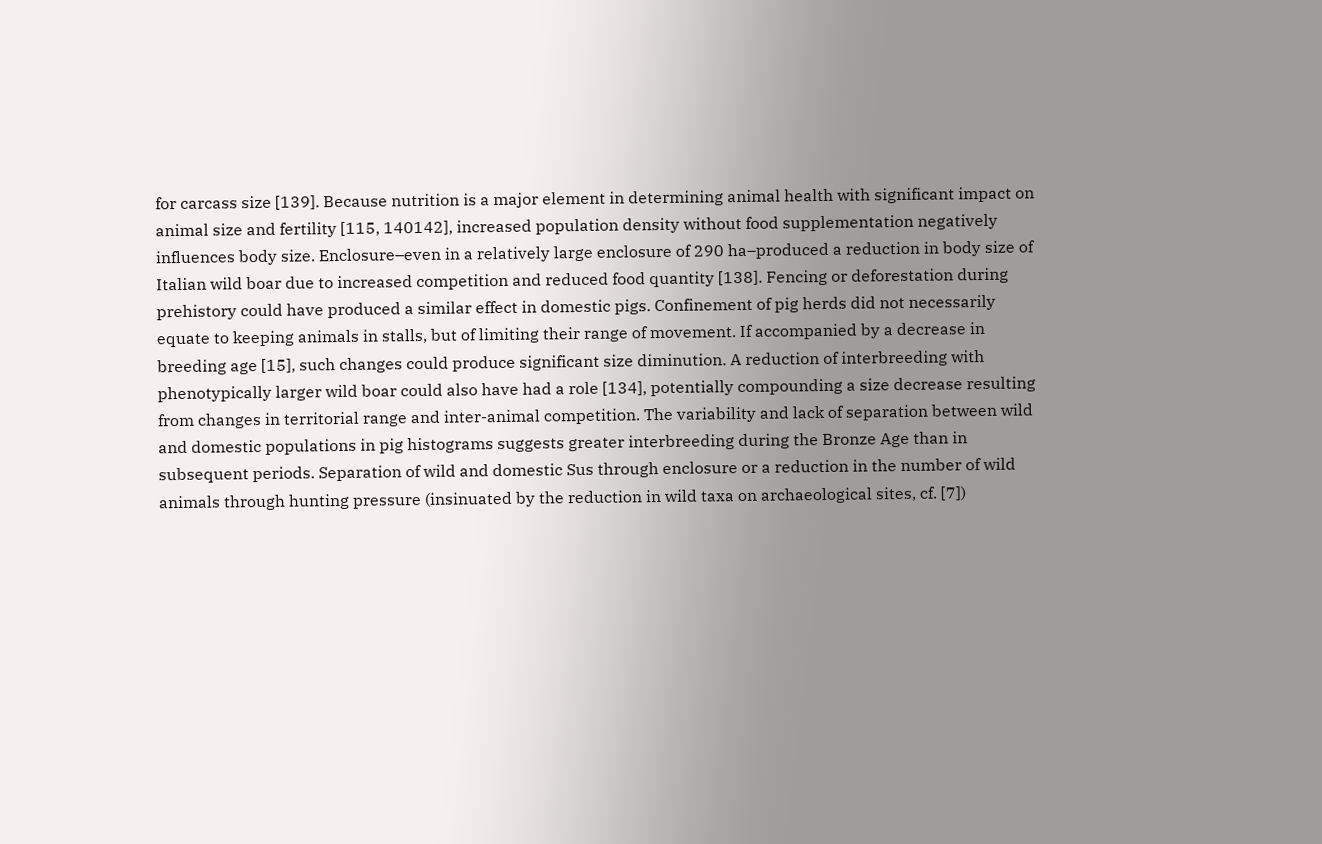for carcass size [139]. Because nutrition is a major element in determining animal health with significant impact on animal size and fertility [115, 140142], increased population density without food supplementation negatively influences body size. Enclosure–even in a relatively large enclosure of 290 ha–produced a reduction in body size of Italian wild boar due to increased competition and reduced food quantity [138]. Fencing or deforestation during prehistory could have produced a similar effect in domestic pigs. Confinement of pig herds did not necessarily equate to keeping animals in stalls, but of limiting their range of movement. If accompanied by a decrease in breeding age [15], such changes could produce significant size diminution. A reduction of interbreeding with phenotypically larger wild boar could also have had a role [134], potentially compounding a size decrease resulting from changes in territorial range and inter-animal competition. The variability and lack of separation between wild and domestic populations in pig histograms suggests greater interbreeding during the Bronze Age than in subsequent periods. Separation of wild and domestic Sus through enclosure or a reduction in the number of wild animals through hunting pressure (insinuated by the reduction in wild taxa on archaeological sites, cf. [7])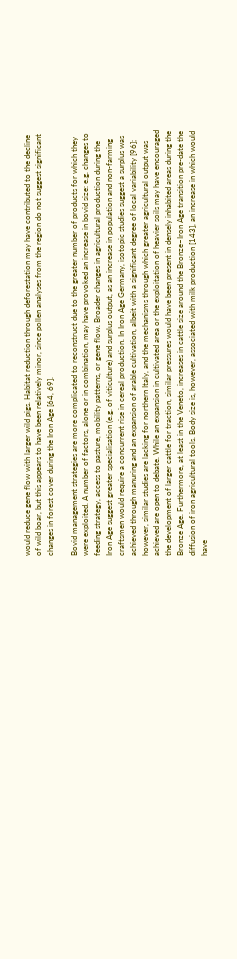would reduce gene flow with larger wild pigs. Habitat reduction through deforestation may have contributed to the decline of wild boar, but this appears to have been relatively minor, since pollen analyses from the region do not suggest significant changes in forest cover during the Iron Age [64, 69].

Bovid management strategies are more complicated to reconstruct due to the greater number of products for which they were exploited. A number of factors, alone or in combination, may have provoked an increase in bovid size: e.g. changes to feeding strategy, access to pasture, mobility patterns, or gene flow. Broader changes in agricultural production during the Iron Age suggest greater specialisation (e.g. of viticulture) and surplus output, as an increase in population and non-farming craftsmen would require a concurrent rise in cereal production. In Iron Age Germany, isotopic studies suggest a surplus was achieved through manuring and an expansion of arable cultivation, albeit with a significant degree of local variability [96]; however, similar studies are lacking for northern Italy, and the mechanisms through which greater agricultural output was achieved are open to debate. While an expansion in cultivated area or the exploitation of heavier soils may have encouraged the development of larger cattle for traction, similar pressures would have been present in densely inhabited areas during the Bronze Age. Furthermore, at least in the Veneto, increases in cattle size around the Bronze–Iron Age transition pre-date the diffusion of iron agricultural tools. Body size is, however, associated with milk production [143], an increase in which would have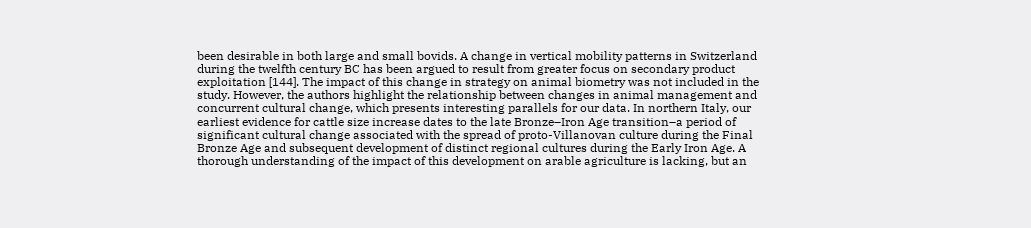been desirable in both large and small bovids. A change in vertical mobility patterns in Switzerland during the twelfth century BC has been argued to result from greater focus on secondary product exploitation [144]. The impact of this change in strategy on animal biometry was not included in the study. However, the authors highlight the relationship between changes in animal management and concurrent cultural change, which presents interesting parallels for our data. In northern Italy, our earliest evidence for cattle size increase dates to the late Bronze–Iron Age transition–a period of significant cultural change associated with the spread of proto-Villanovan culture during the Final Bronze Age and subsequent development of distinct regional cultures during the Early Iron Age. A thorough understanding of the impact of this development on arable agriculture is lacking, but an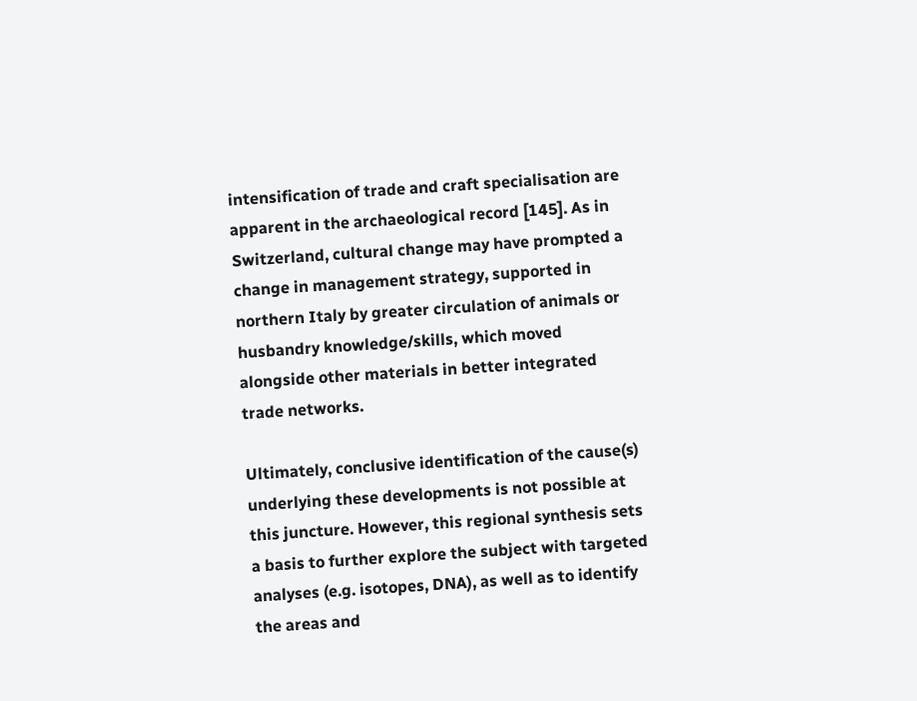intensification of trade and craft specialisation are apparent in the archaeological record [145]. As in Switzerland, cultural change may have prompted a change in management strategy, supported in northern Italy by greater circulation of animals or husbandry knowledge/skills, which moved alongside other materials in better integrated trade networks.

Ultimately, conclusive identification of the cause(s) underlying these developments is not possible at this juncture. However, this regional synthesis sets a basis to further explore the subject with targeted analyses (e.g. isotopes, DNA), as well as to identify the areas and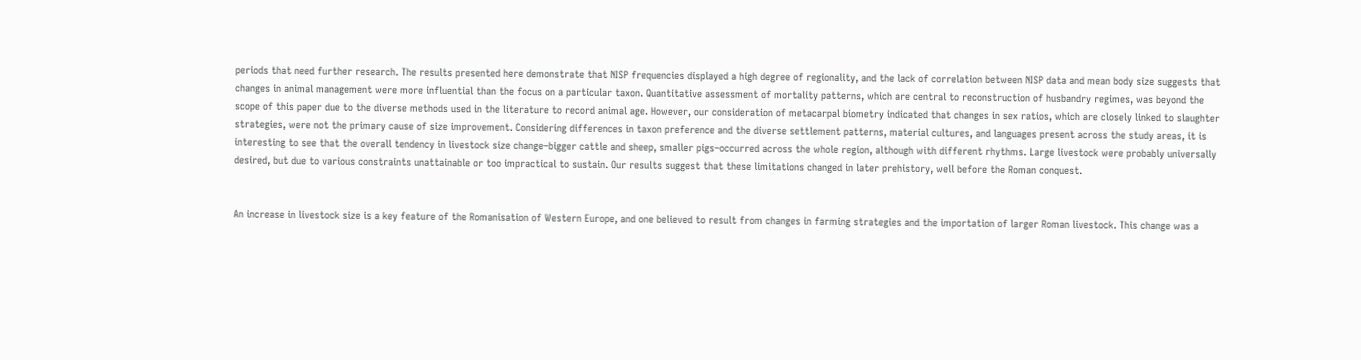periods that need further research. The results presented here demonstrate that NISP frequencies displayed a high degree of regionality, and the lack of correlation between NISP data and mean body size suggests that changes in animal management were more influential than the focus on a particular taxon. Quantitative assessment of mortality patterns, which are central to reconstruction of husbandry regimes, was beyond the scope of this paper due to the diverse methods used in the literature to record animal age. However, our consideration of metacarpal biometry indicated that changes in sex ratios, which are closely linked to slaughter strategies, were not the primary cause of size improvement. Considering differences in taxon preference and the diverse settlement patterns, material cultures, and languages present across the study areas, it is interesting to see that the overall tendency in livestock size change–bigger cattle and sheep, smaller pigs–occurred across the whole region, although with different rhythms. Large livestock were probably universally desired, but due to various constraints unattainable or too impractical to sustain. Our results suggest that these limitations changed in later prehistory, well before the Roman conquest.


An increase in livestock size is a key feature of the Romanisation of Western Europe, and one believed to result from changes in farming strategies and the importation of larger Roman livestock. This change was a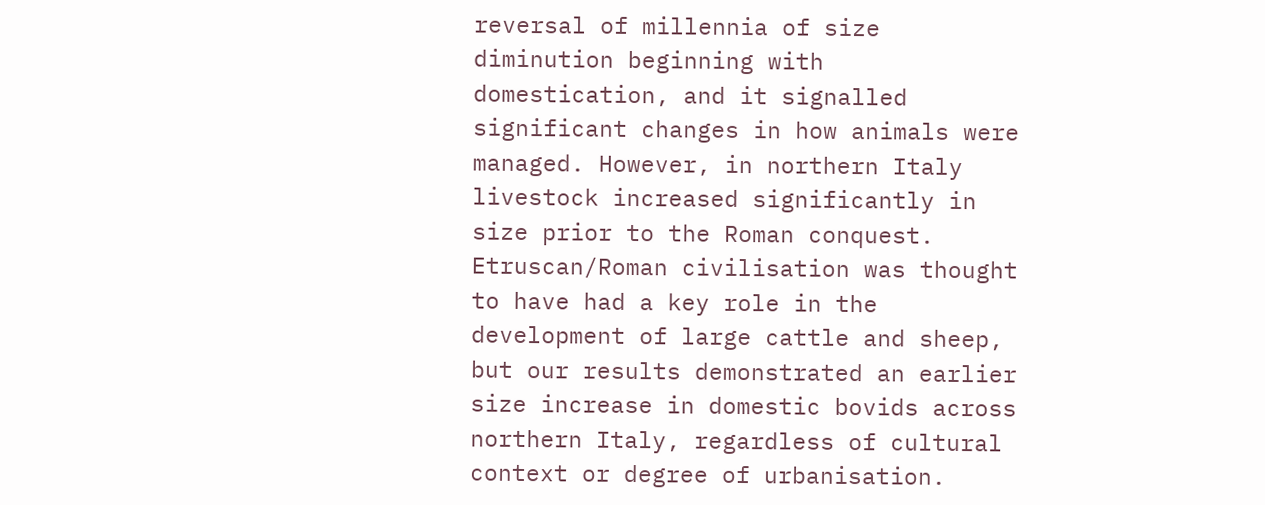reversal of millennia of size diminution beginning with domestication, and it signalled significant changes in how animals were managed. However, in northern Italy livestock increased significantly in size prior to the Roman conquest. Etruscan/Roman civilisation was thought to have had a key role in the development of large cattle and sheep, but our results demonstrated an earlier size increase in domestic bovids across northern Italy, regardless of cultural context or degree of urbanisation.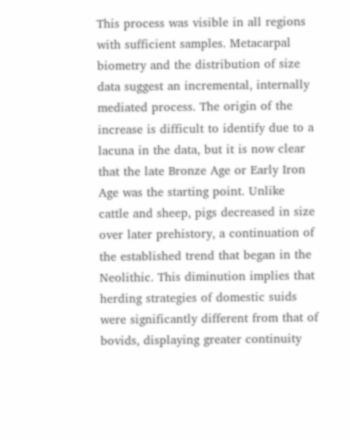This process was visible in all regions with sufficient samples. Metacarpal biometry and the distribution of size data suggest an incremental, internally mediated process. The origin of the increase is difficult to identify due to a lacuna in the data, but it is now clear that the late Bronze Age or Early Iron Age was the starting point. Unlike cattle and sheep, pigs decreased in size over later prehistory, a continuation of the established trend that began in the Neolithic. This diminution implies that herding strategies of domestic suids were significantly different from that of bovids, displaying greater continuity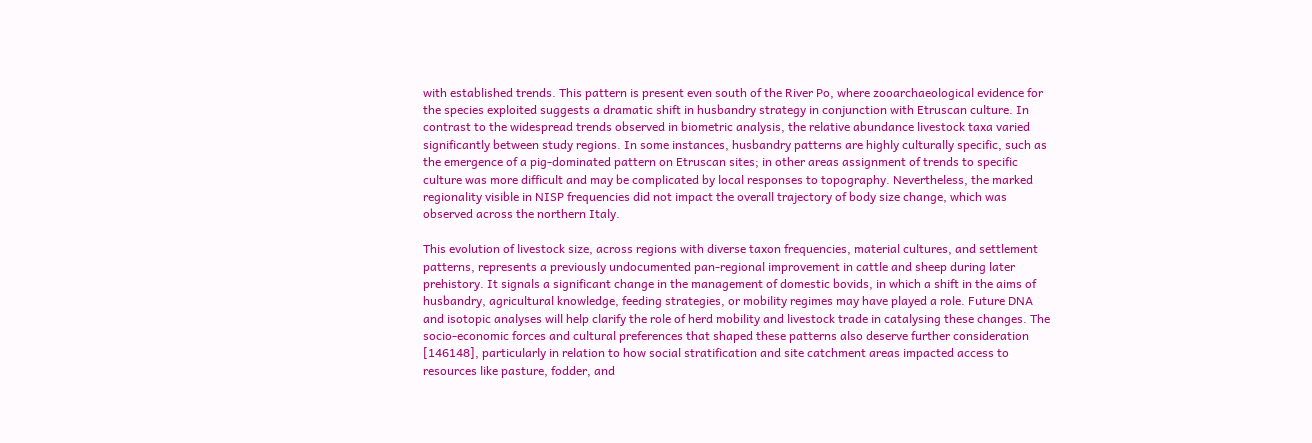with established trends. This pattern is present even south of the River Po, where zooarchaeological evidence for the species exploited suggests a dramatic shift in husbandry strategy in conjunction with Etruscan culture. In contrast to the widespread trends observed in biometric analysis, the relative abundance livestock taxa varied significantly between study regions. In some instances, husbandry patterns are highly culturally specific, such as the emergence of a pig-dominated pattern on Etruscan sites; in other areas assignment of trends to specific culture was more difficult and may be complicated by local responses to topography. Nevertheless, the marked regionality visible in NISP frequencies did not impact the overall trajectory of body size change, which was observed across the northern Italy.

This evolution of livestock size, across regions with diverse taxon frequencies, material cultures, and settlement patterns, represents a previously undocumented pan-regional improvement in cattle and sheep during later prehistory. It signals a significant change in the management of domestic bovids, in which a shift in the aims of husbandry, agricultural knowledge, feeding strategies, or mobility regimes may have played a role. Future DNA and isotopic analyses will help clarify the role of herd mobility and livestock trade in catalysing these changes. The socio-economic forces and cultural preferences that shaped these patterns also deserve further consideration [146148], particularly in relation to how social stratification and site catchment areas impacted access to resources like pasture, fodder, and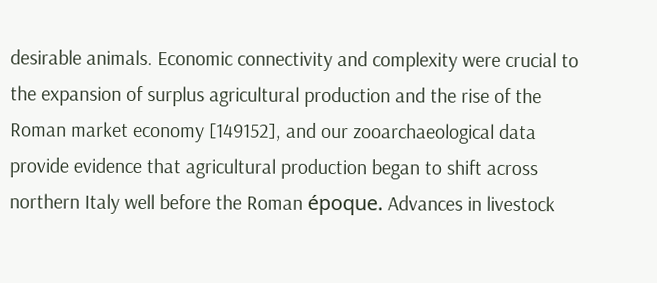desirable animals. Economic connectivity and complexity were crucial to the expansion of surplus agricultural production and the rise of the Roman market economy [149152], and our zooarchaeological data provide evidence that agricultural production began to shift across northern Italy well before the Roman époque. Advances in livestock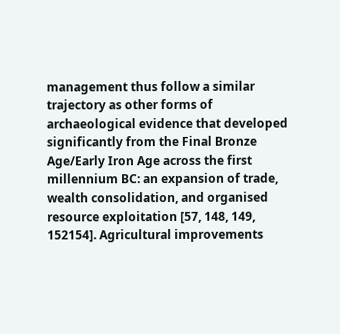management thus follow a similar trajectory as other forms of archaeological evidence that developed significantly from the Final Bronze Age/Early Iron Age across the first millennium BC: an expansion of trade, wealth consolidation, and organised resource exploitation [57, 148, 149, 152154]. Agricultural improvements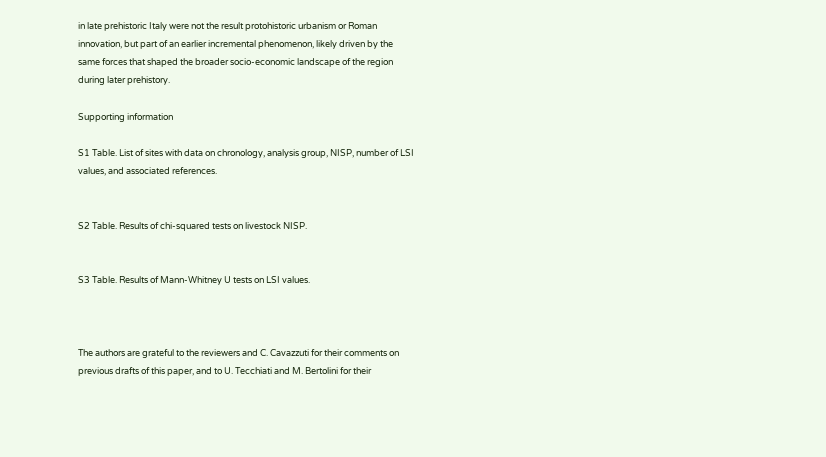in late prehistoric Italy were not the result protohistoric urbanism or Roman innovation, but part of an earlier incremental phenomenon, likely driven by the same forces that shaped the broader socio-economic landscape of the region during later prehistory.

Supporting information

S1 Table. List of sites with data on chronology, analysis group, NISP, number of LSI values, and associated references.


S2 Table. Results of chi-squared tests on livestock NISP.


S3 Table. Results of Mann-Whitney U tests on LSI values.



The authors are grateful to the reviewers and C. Cavazzuti for their comments on previous drafts of this paper, and to U. Tecchiati and M. Bertolini for their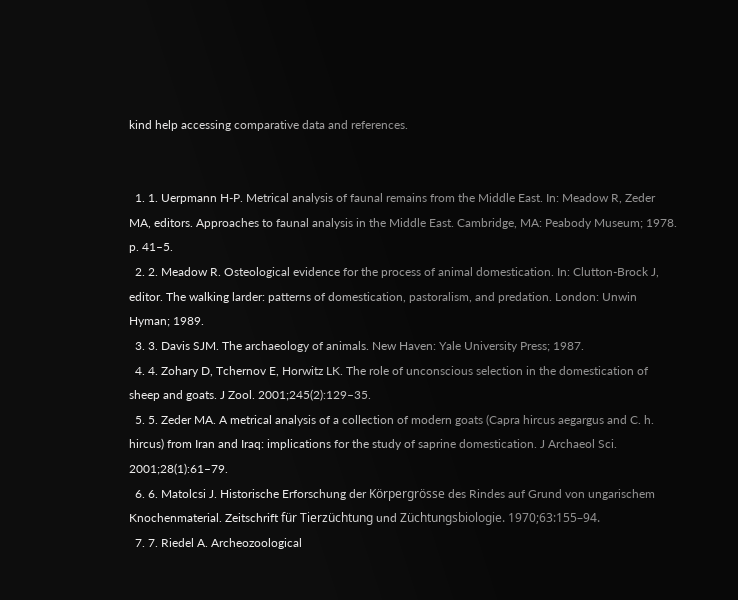kind help accessing comparative data and references.


  1. 1. Uerpmann H-P. Metrical analysis of faunal remains from the Middle East. In: Meadow R, Zeder MA, editors. Approaches to faunal analysis in the Middle East. Cambridge, MA: Peabody Museum; 1978. p. 41–5.
  2. 2. Meadow R. Osteological evidence for the process of animal domestication. In: Clutton-Brock J, editor. The walking larder: patterns of domestication, pastoralism, and predation. London: Unwin Hyman; 1989.
  3. 3. Davis SJM. The archaeology of animals. New Haven: Yale University Press; 1987.
  4. 4. Zohary D, Tchernov E, Horwitz LK. The role of unconscious selection in the domestication of sheep and goats. J Zool. 2001;245(2):129–35.
  5. 5. Zeder MA. A metrical analysis of a collection of modern goats (Capra hircus aegargus and C. h. hircus) from Iran and Iraq: implications for the study of saprine domestication. J Archaeol Sci. 2001;28(1):61–79.
  6. 6. Matolcsi J. Historische Erforschung der Körpergrösse des Rindes auf Grund von ungarischem Knochenmaterial. Zeitschrift für Tierzüchtung und Züchtungsbiologie. 1970;63:155–94.
  7. 7. Riedel A. Archeozoological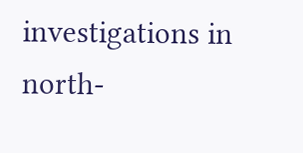investigations in north-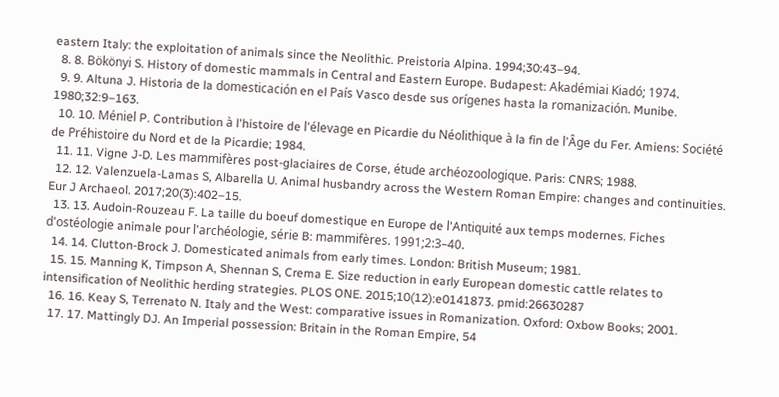eastern Italy: the exploitation of animals since the Neolithic. Preistoria Alpina. 1994;30:43–94.
  8. 8. Bökönyi S. History of domestic mammals in Central and Eastern Europe. Budapest: Akadémiai Kiadó; 1974.
  9. 9. Altuna J. Historia de la domesticación en el País Vasco desde sus orígenes hasta la romanización. Munibe. 1980;32:9–163.
  10. 10. Méniel P. Contribution à l'histoire de l'élevage en Picardie du Néolithique à la fin de l'Âge du Fer. Amiens: Société de Préhistoire du Nord et de la Picardie; 1984.
  11. 11. Vigne J-D. Les mammifères post-glaciaires de Corse, étude archéozoologique. Paris: CNRS; 1988.
  12. 12. Valenzuela-Lamas S, Albarella U. Animal husbandry across the Western Roman Empire: changes and continuities. Eur J Archaeol. 2017;20(3):402–15.
  13. 13. Audoin-Rouzeau F. La taille du boeuf domestique en Europe de l'Antiquité aux temps modernes. Fiches d'ostéologie animale pour l'archéologie, série B: mammifères. 1991;2:3–40.
  14. 14. Clutton-Brock J. Domesticated animals from early times. London: British Museum; 1981.
  15. 15. Manning K, Timpson A, Shennan S, Crema E. Size reduction in early European domestic cattle relates to intensification of Neolithic herding strategies. PLOS ONE. 2015;10(12):e0141873. pmid:26630287
  16. 16. Keay S, Terrenato N. Italy and the West: comparative issues in Romanization. Oxford: Oxbow Books; 2001.
  17. 17. Mattingly DJ. An Imperial possession: Britain in the Roman Empire, 54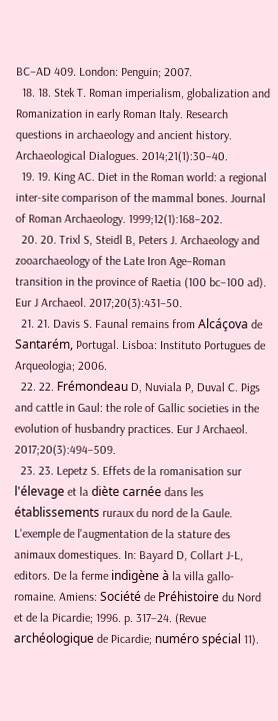BC–AD 409. London: Penguin; 2007.
  18. 18. Stek T. Roman imperialism, globalization and Romanization in early Roman Italy. Research questions in archaeology and ancient history. Archaeological Dialogues. 2014;21(1):30–40.
  19. 19. King AC. Diet in the Roman world: a regional inter-site comparison of the mammal bones. Journal of Roman Archaeology. 1999;12(1):168–202.
  20. 20. Trixl S, Steidl B, Peters J. Archaeology and zooarchaeology of the Late Iron Age–Roman transition in the province of Raetia (100 bc–100 ad). Eur J Archaeol. 2017;20(3):431–50.
  21. 21. Davis S. Faunal remains from Alcáçova de Santarém, Portugal. Lisboa: Instituto Portugues de Arqueologia; 2006.
  22. 22. Frémondeau D, Nuviala P, Duval C. Pigs and cattle in Gaul: the role of Gallic societies in the evolution of husbandry practices. Eur J Archaeol. 2017;20(3):494–509.
  23. 23. Lepetz S. Effets de la romanisation sur l'élevage et la diète carnée dans les établissements ruraux du nord de la Gaule. L'exemple de l'augmentation de la stature des animaux domestiques. In: Bayard D, Collart J-L, editors. De la ferme indigène à la villa gallo-romaine. Amiens: Société de Préhistoire du Nord et de la Picardie; 1996. p. 317–24. (Revue archéologique de Picardie; numéro spécial 11).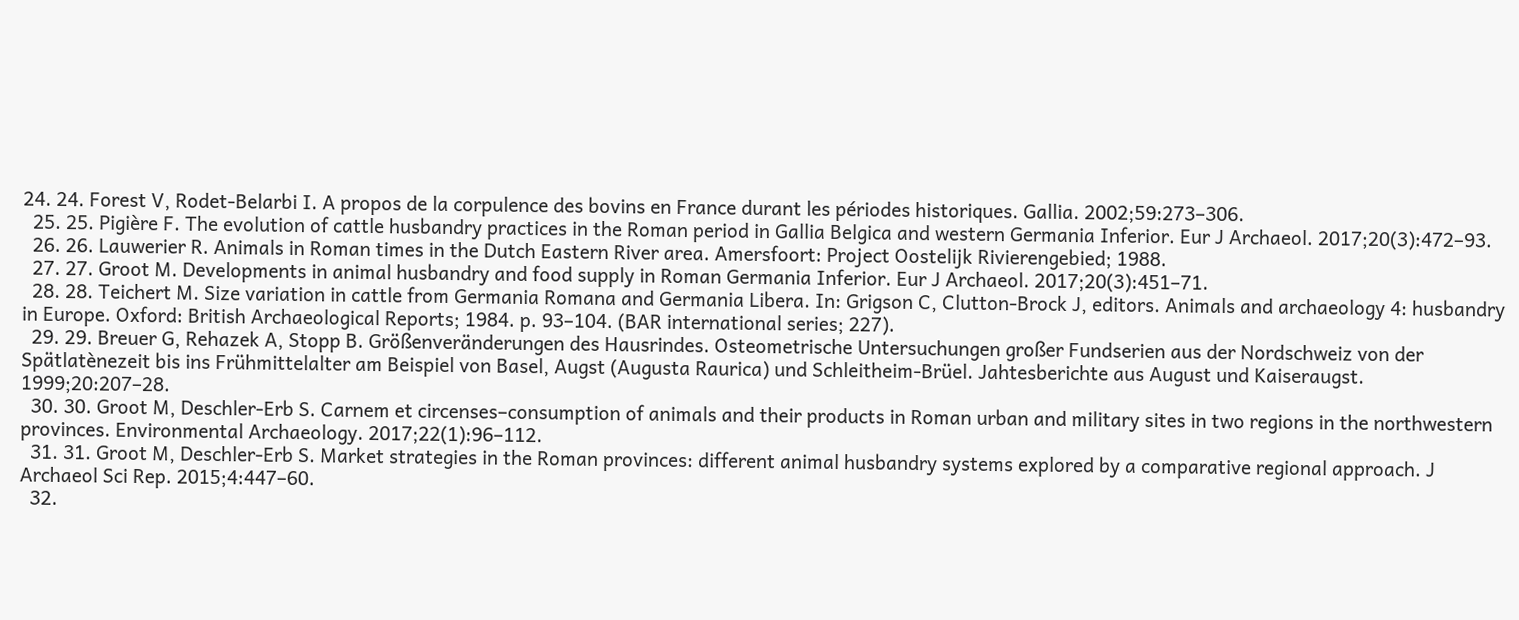24. 24. Forest V, Rodet-Belarbi I. A propos de la corpulence des bovins en France durant les périodes historiques. Gallia. 2002;59:273–306.
  25. 25. Pigière F. The evolution of cattle husbandry practices in the Roman period in Gallia Belgica and western Germania Inferior. Eur J Archaeol. 2017;20(3):472–93.
  26. 26. Lauwerier R. Animals in Roman times in the Dutch Eastern River area. Amersfoort: Project Oostelijk Rivierengebied; 1988.
  27. 27. Groot M. Developments in animal husbandry and food supply in Roman Germania Inferior. Eur J Archaeol. 2017;20(3):451–71.
  28. 28. Teichert M. Size variation in cattle from Germania Romana and Germania Libera. In: Grigson C, Clutton-Brock J, editors. Animals and archaeology 4: husbandry in Europe. Oxford: British Archaeological Reports; 1984. p. 93–104. (BAR international series; 227).
  29. 29. Breuer G, Rehazek A, Stopp B. Größenveränderungen des Hausrindes. Osteometrische Untersuchungen großer Fundserien aus der Nordschweiz von der Spätlatènezeit bis ins Frühmittelalter am Beispiel von Basel, Augst (Augusta Raurica) und Schleitheim-Brüel. Jahtesberichte aus August und Kaiseraugst. 1999;20:207–28.
  30. 30. Groot M, Deschler-Erb S. Carnem et circenses–consumption of animals and their products in Roman urban and military sites in two regions in the northwestern provinces. Environmental Archaeology. 2017;22(1):96–112.
  31. 31. Groot M, Deschler-Erb S. Market strategies in the Roman provinces: different animal husbandry systems explored by a comparative regional approach. J Archaeol Sci Rep. 2015;4:447–60.
  32.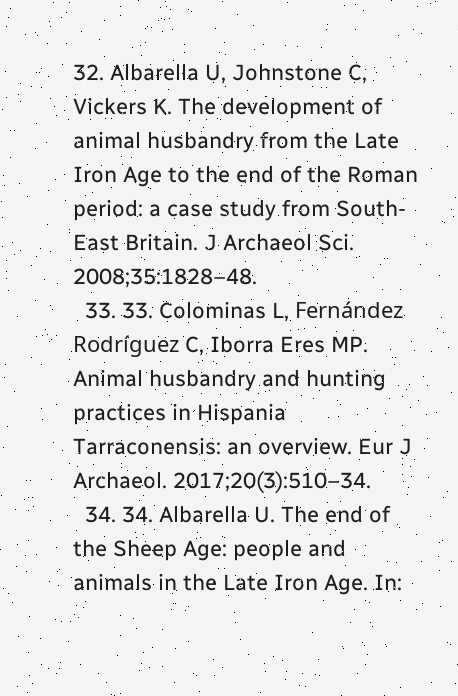32. Albarella U, Johnstone C, Vickers K. The development of animal husbandry from the Late Iron Age to the end of the Roman period: a case study from South-East Britain. J Archaeol Sci. 2008;35:1828–48.
  33. 33. Colominas L, Fernández Rodríguez C, Iborra Eres MP. Animal husbandry and hunting practices in Hispania Tarraconensis: an overview. Eur J Archaeol. 2017;20(3):510–34.
  34. 34. Albarella U. The end of the Sheep Age: people and animals in the Late Iron Age. In: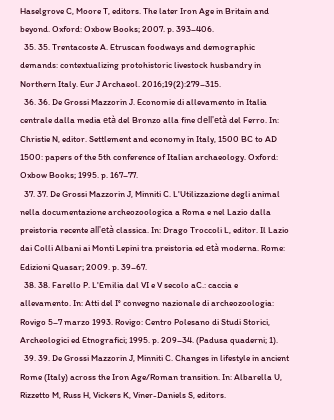Haselgrove C, Moore T, editors. The later Iron Age in Britain and beyond. Oxford: Oxbow Books; 2007. p. 393–406.
  35. 35. Trentacoste A. Etruscan foodways and demographic demands: contextualizing protohistoric livestock husbandry in Northern Italy. Eur J Archaeol. 2016;19(2):279–315.
  36. 36. De Grossi Mazzorin J. Economie di allevamento in Italia centrale dalla media età del Bronzo alla fine dell'età del Ferro. In: Christie N, editor. Settlement and economy in Italy, 1500 BC to AD 1500: papers of the 5th conference of Italian archaeology. Oxford: Oxbow Books; 1995. p. 167–77.
  37. 37. De Grossi Mazzorin J, Minniti C. L'Utilizzazione degli animal nella documentazione archeozoologica a Roma e nel Lazio dalla preistoria recente all'età classica. In: Drago Troccoli L, editor. Il Lazio dai Colli Albani ai Monti Lepini tra preistoria ed età moderna. Rome: Edizioni Quasar; 2009. p. 39–67.
  38. 38. Farello P. L'Emilia dal VI e V secolo aC.: caccia e allevamento. In: Atti del I° convegno nazionale di archeozoologia: Rovigo 5–7 marzo 1993. Rovigo: Centro Polesano di Studi Storici, Archeologici ed Etnografici; 1995. p. 209–34. (Padusa quaderni; 1).
  39. 39. De Grossi Mazzorin J, Minniti C. Changes in lifestyle in ancient Rome (Italy) across the Iron Age/Roman transition. In: Albarella U, Rizzetto M, Russ H, Vickers K, Viner-Daniels S, editors.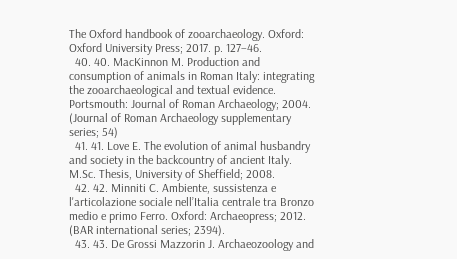The Oxford handbook of zooarchaeology. Oxford: Oxford University Press; 2017. p. 127–46.
  40. 40. MacKinnon M. Production and consumption of animals in Roman Italy: integrating the zooarchaeological and textual evidence. Portsmouth: Journal of Roman Archaeology; 2004. (Journal of Roman Archaeology supplementary series; 54)
  41. 41. Love E. The evolution of animal husbandry and society in the backcountry of ancient Italy. M.Sc. Thesis, University of Sheffield; 2008.
  42. 42. Minniti C. Ambiente, sussistenza e l'articolazione sociale nell’Italia centrale tra Bronzo medio e primo Ferro. Oxford: Archaeopress; 2012. (BAR international series; 2394).
  43. 43. De Grossi Mazzorin J. Archaeozoology and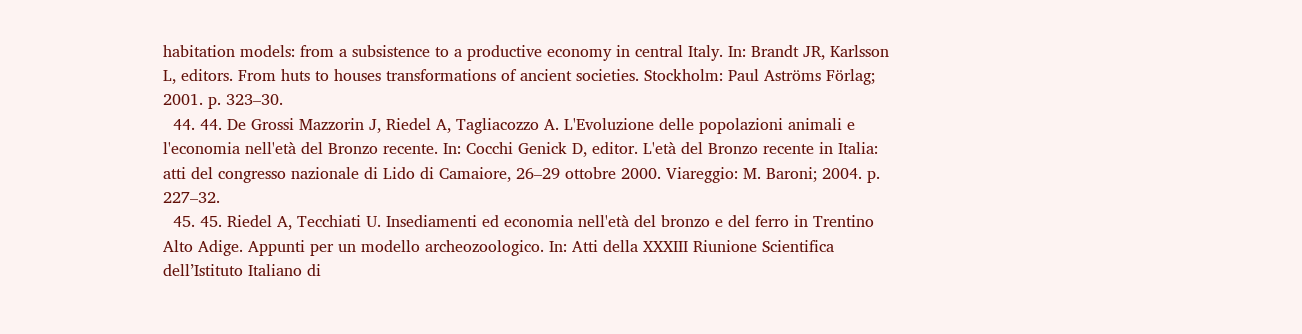habitation models: from a subsistence to a productive economy in central Italy. In: Brandt JR, Karlsson L, editors. From huts to houses transformations of ancient societies. Stockholm: Paul Aströms Förlag; 2001. p. 323–30.
  44. 44. De Grossi Mazzorin J, Riedel A, Tagliacozzo A. L'Evoluzione delle popolazioni animali e l'economia nell'età del Bronzo recente. In: Cocchi Genick D, editor. L'età del Bronzo recente in Italia: atti del congresso nazionale di Lido di Camaiore, 26–29 ottobre 2000. Viareggio: M. Baroni; 2004. p. 227–32.
  45. 45. Riedel A, Tecchiati U. Insediamenti ed economia nell'età del bronzo e del ferro in Trentino Alto Adige. Appunti per un modello archeozoologico. In: Atti della XXXIII Riunione Scientifica dell’Istituto Italiano di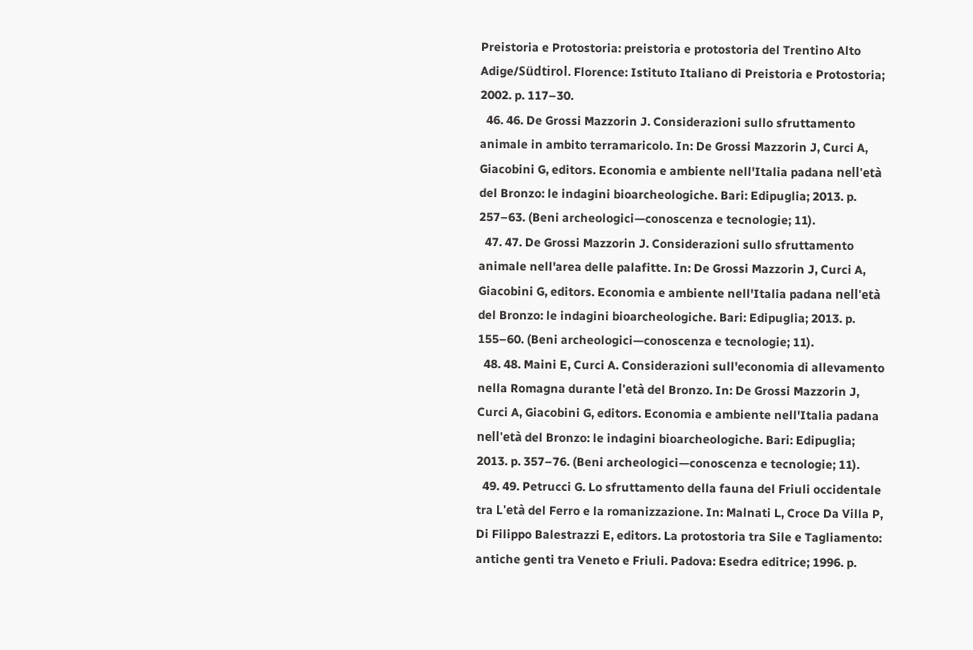Preistoria e Protostoria: preistoria e protostoria del Trentino Alto Adige/Südtirol. Florence: Istituto Italiano di Preistoria e Protostoria; 2002. p. 117–30.
  46. 46. De Grossi Mazzorin J. Considerazioni sullo sfruttamento animale in ambito terramaricolo. In: De Grossi Mazzorin J, Curci A, Giacobini G, editors. Economia e ambiente nell'Italia padana nell'età del Bronzo: le indagini bioarcheologiche. Bari: Edipuglia; 2013. p. 257–63. (Beni archeologici—conoscenza e tecnologie; 11).
  47. 47. De Grossi Mazzorin J. Considerazioni sullo sfruttamento animale nell'area delle palafitte. In: De Grossi Mazzorin J, Curci A, Giacobini G, editors. Economia e ambiente nell'Italia padana nell'età del Bronzo: le indagini bioarcheologiche. Bari: Edipuglia; 2013. p. 155–60. (Beni archeologici—conoscenza e tecnologie; 11).
  48. 48. Maini E, Curci A. Considerazioni sull'economia di allevamento nella Romagna durante l'età del Bronzo. In: De Grossi Mazzorin J, Curci A, Giacobini G, editors. Economia e ambiente nell'Italia padana nell'età del Bronzo: le indagini bioarcheologiche. Bari: Edipuglia; 2013. p. 357–76. (Beni archeologici—conoscenza e tecnologie; 11).
  49. 49. Petrucci G. Lo sfruttamento della fauna del Friuli occidentale tra L'età del Ferro e la romanizzazione. In: Malnati L, Croce Da Villa P, Di Filippo Balestrazzi E, editors. La protostoria tra Sile e Tagliamento: antiche genti tra Veneto e Friuli. Padova: Esedra editrice; 1996. p.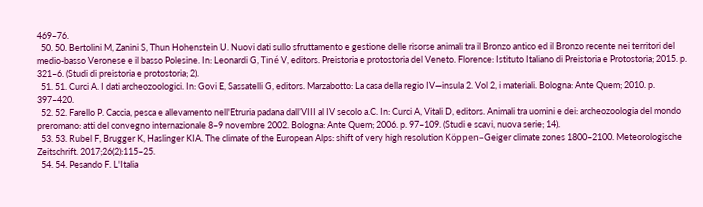469–76.
  50. 50. Bertolini M, Zanini S, Thun Hohenstein U. Nuovi dati sullo sfruttamento e gestione delle risorse animali tra il Bronzo antico ed il Bronzo recente nei territori del medio-basso Veronese e il basso Polesine. In: Leonardi G, Tiné V, editors. Preistoria e protostoria del Veneto. Florence: Istituto Italiano di Preistoria e Protostoria; 2015. p. 321–6. (Studi di preistoria e protostoria; 2).
  51. 51. Curci A. I dati archeozoologici. In: Govi E, Sassatelli G, editors. Marzabotto: La casa della regio IV—insula 2. Vol 2, i materiali. Bologna: Ante Quem; 2010. p. 397–420.
  52. 52. Farello P. Caccia, pesca e allevamento nell'Etruria padana dall’VIII al IV secolo a.C. In: Curci A, Vitali D, editors. Animali tra uomini e dei: archeozoologia del mondo preromano: atti del convegno internazionale 8–9 novembre 2002. Bologna: Ante Quem; 2006. p. 97–109. (Studi e scavi, nuova serie; 14).
  53. 53. Rubel F, Brugger K, Haslinger KIA. The climate of the European Alps: shift of very high resolution Köppen–Geiger climate zones 1800–2100. Meteorologische Zeitschrift. 2017;26(2):115–25.
  54. 54. Pesando F. L'Italia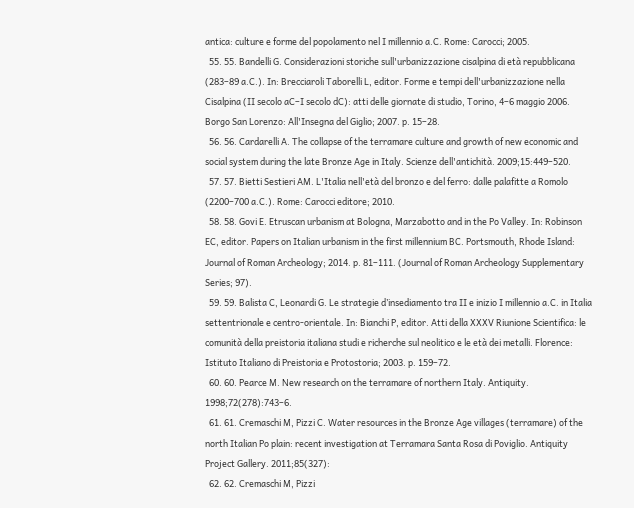antica: culture e forme del popolamento nel I millennio a.C. Rome: Carocci; 2005.
  55. 55. Bandelli G. Considerazioni storiche sull'urbanizzazione cisalpina di età repubblicana (283–89 a.C.). In: Brecciaroli Taborelli L, editor. Forme e tempi dell'urbanizzazione nella Cisalpina (II secolo aC–I secolo dC): atti delle giornate di studio, Torino, 4–6 maggio 2006. Borgo San Lorenzo: All'Insegna del Giglio; 2007. p. 15–28.
  56. 56. Cardarelli A. The collapse of the terramare culture and growth of new economic and social system during the late Bronze Age in Italy. Scienze dell'antichità. 2009;15:449–520.
  57. 57. Bietti Sestieri AM. L'Italia nell'età del bronzo e del ferro: dalle palafitte a Romolo (2200–700 a.C.). Rome: Carocci editore; 2010.
  58. 58. Govi E. Etruscan urbanism at Bologna, Marzabotto and in the Po Valley. In: Robinson EC, editor. Papers on Italian urbanism in the first millennium BC. Portsmouth, Rhode Island: Journal of Roman Archeology; 2014. p. 81–111. (Journal of Roman Archeology Supplementary Series; 97).
  59. 59. Balista C, Leonardi G. Le strategie d’insediamento tra II e inizio I millennio a.C. in Italia settentrionale e centro-orientale. In: Bianchi P, editor. Atti della XXXV Riunione Scientifica: le comunità della preistoria italiana studi e richerche sul neolitico e le età dei metalli. Florence: Istituto Italiano di Preistoria e Protostoria; 2003. p. 159–72.
  60. 60. Pearce M. New research on the terramare of northern Italy. Antiquity. 1998;72(278):743–6.
  61. 61. Cremaschi M, Pizzi C. Water resources in the Bronze Age villages (terramare) of the north Italian Po plain: recent investigation at Terramara Santa Rosa di Poviglio. Antiquity Project Gallery. 2011;85(327):
  62. 62. Cremaschi M, Pizzi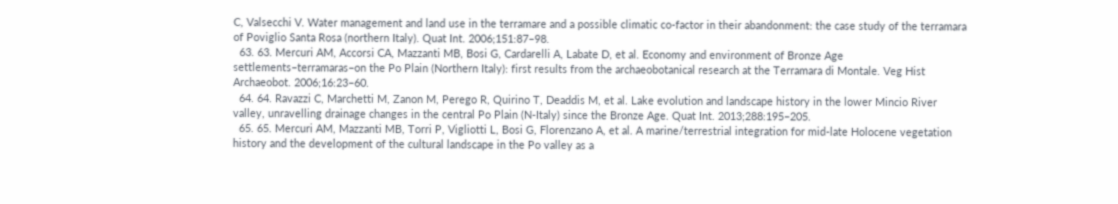C, Valsecchi V. Water management and land use in the terramare and a possible climatic co-factor in their abandonment: the case study of the terramara of Poviglio Santa Rosa (northern Italy). Quat Int. 2006;151:87–98.
  63. 63. Mercuri AM, Accorsi CA, Mazzanti MB, Bosi G, Cardarelli A, Labate D, et al. Economy and environment of Bronze Age settlements–terramaras–on the Po Plain (Northern Italy): first results from the archaeobotanical research at the Terramara di Montale. Veg Hist Archaeobot. 2006;16:23–60.
  64. 64. Ravazzi C, Marchetti M, Zanon M, Perego R, Quirino T, Deaddis M, et al. Lake evolution and landscape history in the lower Mincio River valley, unravelling drainage changes in the central Po Plain (N-Italy) since the Bronze Age. Quat Int. 2013;288:195–205.
  65. 65. Mercuri AM, Mazzanti MB, Torri P, Vigliotti L, Bosi G, Florenzano A, et al. A marine/terrestrial integration for mid-late Holocene vegetation history and the development of the cultural landscape in the Po valley as a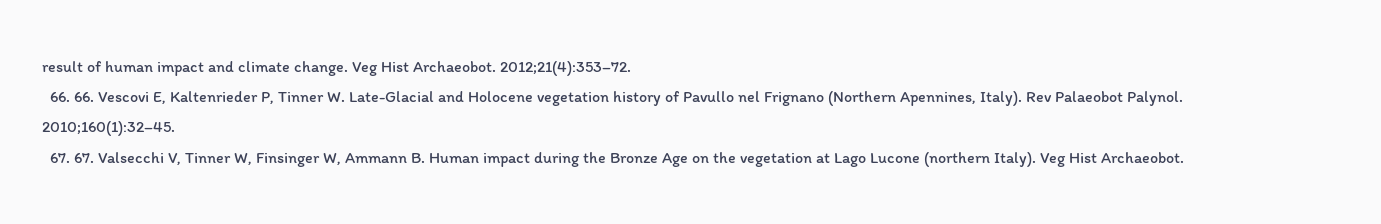result of human impact and climate change. Veg Hist Archaeobot. 2012;21(4):353–72.
  66. 66. Vescovi E, Kaltenrieder P, Tinner W. Late-Glacial and Holocene vegetation history of Pavullo nel Frignano (Northern Apennines, Italy). Rev Palaeobot Palynol. 2010;160(1):32–45.
  67. 67. Valsecchi V, Tinner W, Finsinger W, Ammann B. Human impact during the Bronze Age on the vegetation at Lago Lucone (northern Italy). Veg Hist Archaeobot.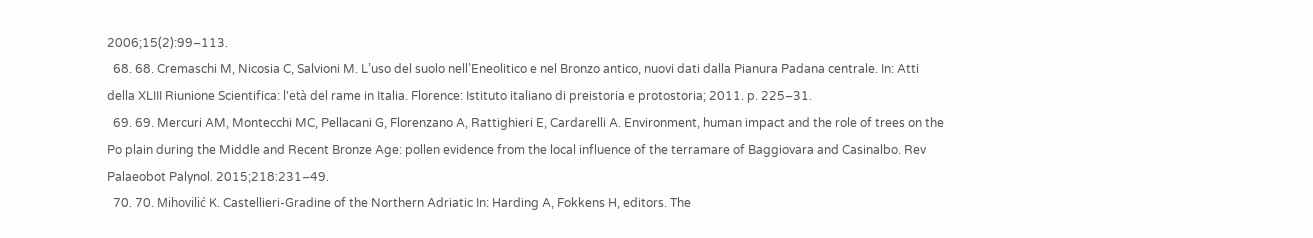2006;15(2):99–113.
  68. 68. Cremaschi M, Nicosia C, Salvioni M. L’uso del suolo nell’Eneolitico e nel Bronzo antico, nuovi dati dalla Pianura Padana centrale. In: Atti della XLIII Riunione Scientifica: l'età del rame in Italia. Florence: Istituto italiano di preistoria e protostoria; 2011. p. 225–31.
  69. 69. Mercuri AM, Montecchi MC, Pellacani G, Florenzano A, Rattighieri E, Cardarelli A. Environment, human impact and the role of trees on the Po plain during the Middle and Recent Bronze Age: pollen evidence from the local influence of the terramare of Baggiovara and Casinalbo. Rev Palaeobot Palynol. 2015;218:231–49.
  70. 70. Mihovilić K. Castellieri-Gradine of the Northern Adriatic In: Harding A, Fokkens H, editors. The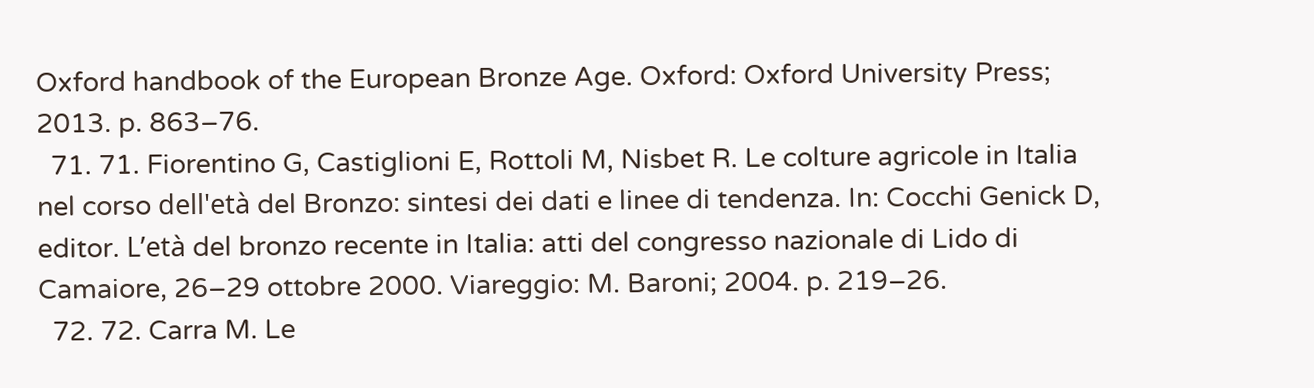Oxford handbook of the European Bronze Age. Oxford: Oxford University Press; 2013. p. 863–76.
  71. 71. Fiorentino G, Castiglioni E, Rottoli M, Nisbet R. Le colture agricole in Italia nel corso dell'età del Bronzo: sintesi dei dati e linee di tendenza. In: Cocchi Genick D, editor. L’età del bronzo recente in Italia: atti del congresso nazionale di Lido di Camaiore, 26–29 ottobre 2000. Viareggio: M. Baroni; 2004. p. 219–26.
  72. 72. Carra M. Le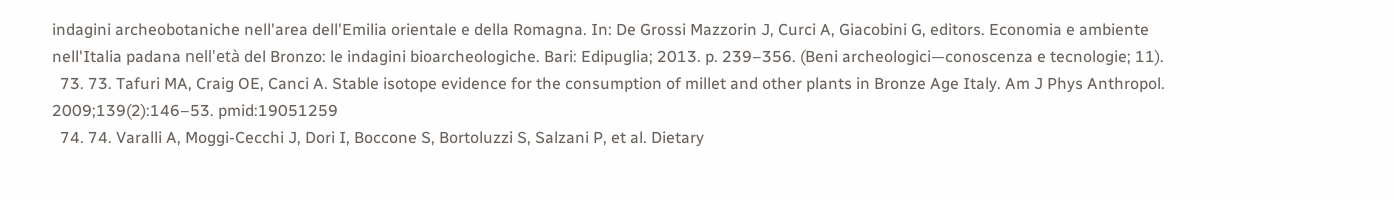indagini archeobotaniche nell'area dell'Emilia orientale e della Romagna. In: De Grossi Mazzorin J, Curci A, Giacobini G, editors. Economia e ambiente nell'Italia padana nell'età del Bronzo: le indagini bioarcheologiche. Bari: Edipuglia; 2013. p. 239–356. (Beni archeologici—conoscenza e tecnologie; 11).
  73. 73. Tafuri MA, Craig OE, Canci A. Stable isotope evidence for the consumption of millet and other plants in Bronze Age Italy. Am J Phys Anthropol. 2009;139(2):146–53. pmid:19051259
  74. 74. Varalli A, Moggi-Cecchi J, Dori I, Boccone S, Bortoluzzi S, Salzani P, et al. Dietary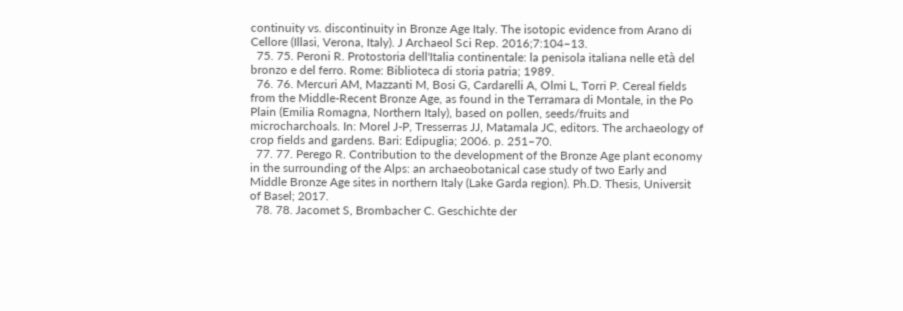continuity vs. discontinuity in Bronze Age Italy. The isotopic evidence from Arano di Cellore (Illasi, Verona, Italy). J Archaeol Sci Rep. 2016;7:104–13.
  75. 75. Peroni R. Protostoria dell'Italia continentale: la penisola italiana nelle età del bronzo e del ferro. Rome: Biblioteca di storia patria; 1989.
  76. 76. Mercuri AM, Mazzanti M, Bosi G, Cardarelli A, Olmi L, Torri P. Cereal fields from the Middle-Recent Bronze Age, as found in the Terramara di Montale, in the Po Plain (Emilia Romagna, Northern Italy), based on pollen, seeds/fruits and microcharchoals. In: Morel J-P, Tresserras JJ, Matamala JC, editors. The archaeology of crop fields and gardens. Bari: Edipuglia; 2006. p. 251–70.
  77. 77. Perego R. Contribution to the development of the Bronze Age plant economy in the surrounding of the Alps: an archaeobotanical case study of two Early and Middle Bronze Age sites in northern Italy (Lake Garda region). Ph.D. Thesis, Universit of Basel; 2017.
  78. 78. Jacomet S, Brombacher C. Geschichte der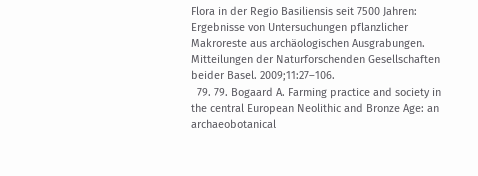Flora in der Regio Basiliensis seit 7500 Jahren: Ergebnisse von Untersuchungen pflanzlicher Makroreste aus archäologischen Ausgrabungen. Mitteilungen der Naturforschenden Gesellschaften beider Basel. 2009;11:27–106.
  79. 79. Bogaard A. Farming practice and society in the central European Neolithic and Bronze Age: an archaeobotanical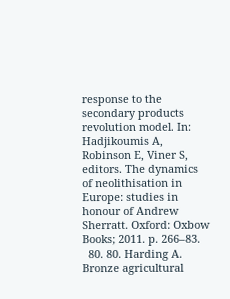response to the secondary products revolution model. In: Hadjikoumis A, Robinson E, Viner S, editors. The dynamics of neolithisation in Europe: studies in honour of Andrew Sherratt. Oxford: Oxbow Books; 2011. p. 266–83.
  80. 80. Harding A. Bronze agricultural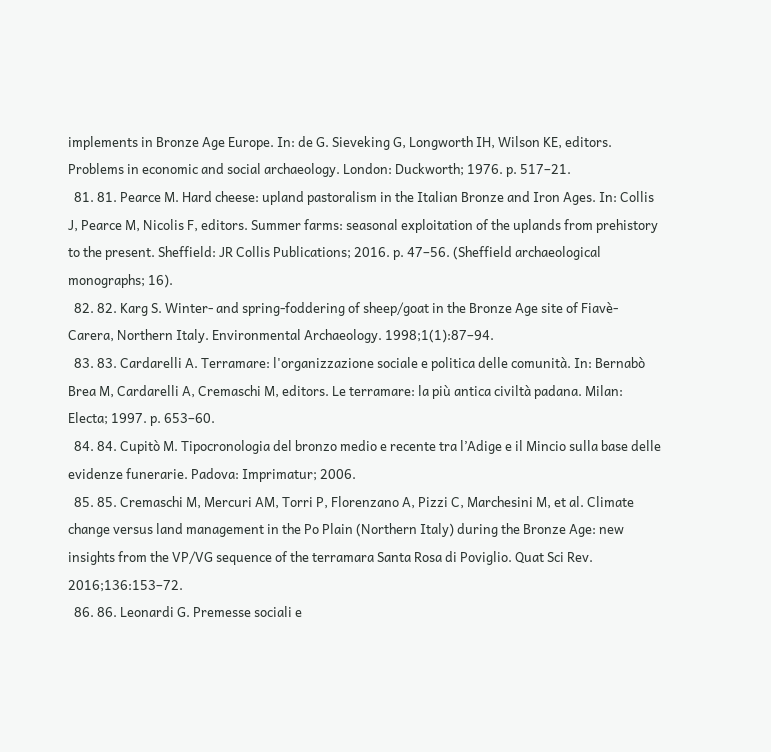implements in Bronze Age Europe. In: de G. Sieveking G, Longworth IH, Wilson KE, editors. Problems in economic and social archaeology. London: Duckworth; 1976. p. 517–21.
  81. 81. Pearce M. Hard cheese: upland pastoralism in the Italian Bronze and Iron Ages. In: Collis J, Pearce M, Nicolis F, editors. Summer farms: seasonal exploitation of the uplands from prehistory to the present. Sheffield: JR Collis Publications; 2016. p. 47–56. (Sheffield archaeological monographs; 16).
  82. 82. Karg S. Winter- and spring-foddering of sheep/goat in the Bronze Age site of Fiavè-Carera, Northern Italy. Environmental Archaeology. 1998;1(1):87–94.
  83. 83. Cardarelli A. Terramare: l'organizzazione sociale e politica delle comunità. In: Bernabò Brea M, Cardarelli A, Cremaschi M, editors. Le terramare: la più antica civiltà padana. Milan: Electa; 1997. p. 653–60.
  84. 84. Cupitò M. Tipocronologia del bronzo medio e recente tra l’Adige e il Mincio sulla base delle evidenze funerarie. Padova: Imprimatur; 2006.
  85. 85. Cremaschi M, Mercuri AM, Torri P, Florenzano A, Pizzi C, Marchesini M, et al. Climate change versus land management in the Po Plain (Northern Italy) during the Bronze Age: new insights from the VP/VG sequence of the terramara Santa Rosa di Poviglio. Quat Sci Rev. 2016;136:153–72.
  86. 86. Leonardi G. Premesse sociali e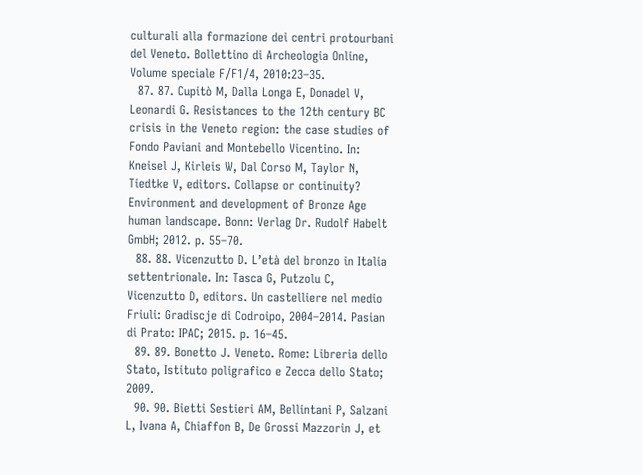culturali alla formazione dei centri protourbani del Veneto. Bollettino di Archeologia Online, Volume speciale F/F1/4, 2010:23–35.
  87. 87. Cupitò M, Dalla Longa E, Donadel V, Leonardi G. Resistances to the 12th century BC crisis in the Veneto region: the case studies of Fondo Paviani and Montebello Vicentino. In: Kneisel J, Kirleis W, Dal Corso M, Taylor N, Tiedtke V, editors. Collapse or continuity? Environment and development of Bronze Age human landscape. Bonn: Verlag Dr. Rudolf Habelt GmbH; 2012. p. 55–70.
  88. 88. Vicenzutto D. L’età del bronzo in Italia settentrionale. In: Tasca G, Putzolu C, Vicenzutto D, editors. Un castelliere nel medio Friuli: Gradiscje di Codroipo, 2004–2014. Pasian di Prato: IPAC; 2015. p. 16–45.
  89. 89. Bonetto J. Veneto. Rome: Libreria dello Stato, Istituto poligrafico e Zecca dello Stato; 2009.
  90. 90. Bietti Sestieri AM, Bellintani P, Salzani L, Ivana A, Chiaffon B, De Grossi Mazzorin J, et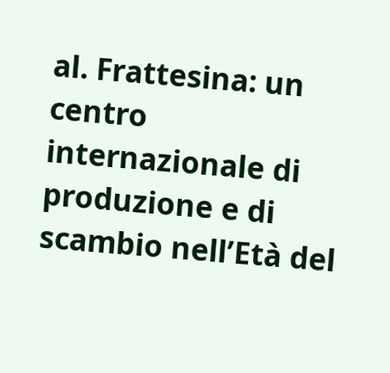al. Frattesina: un centro internazionale di produzione e di scambio nell’Età del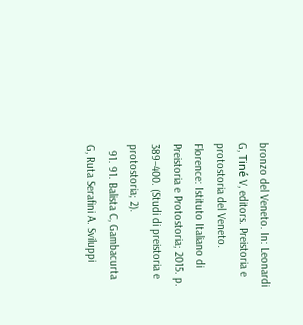bronzo del Veneto. In: Leonardi G, Tiné V, editors. Preistoria e protostoria del Veneto. Florence: Istituto Italiano di Preistoria e Protostoria; 2015. p. 389–400. (Studi di preistoria e protostoria; 2).
  91. 91. Balista C, Gambacurta G, Ruta Serafini A. Sviluppi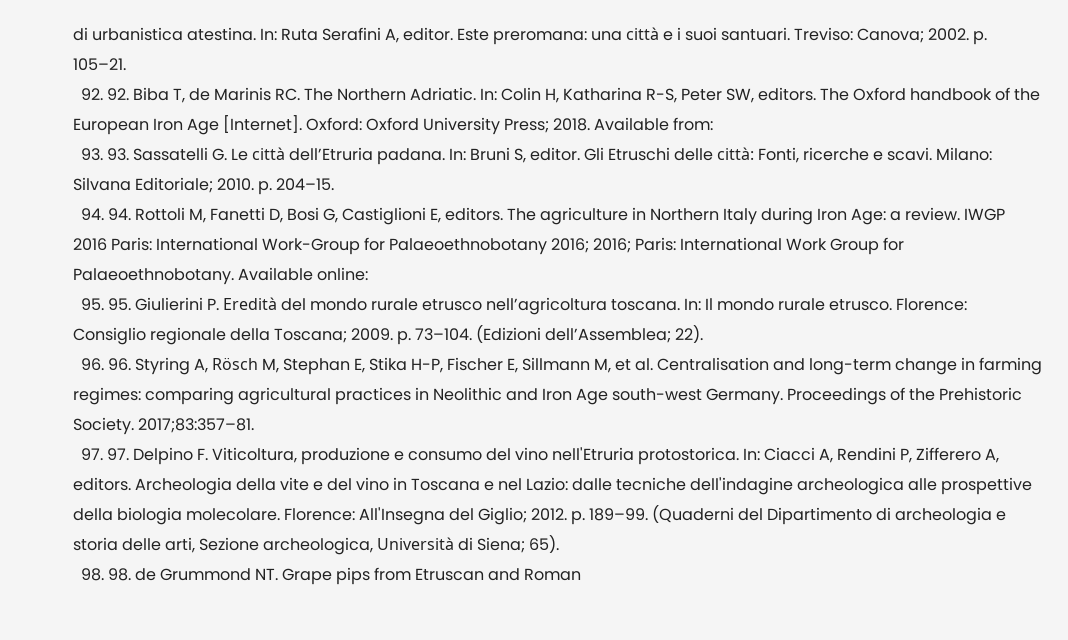di urbanistica atestina. In: Ruta Serafini A, editor. Este preromana: una città e i suoi santuari. Treviso: Canova; 2002. p. 105–21.
  92. 92. Biba T, de Marinis RC. The Northern Adriatic. In: Colin H, Katharina R-S, Peter SW, editors. The Oxford handbook of the European Iron Age [Internet]. Oxford: Oxford University Press; 2018. Available from:
  93. 93. Sassatelli G. Le città dell’Etruria padana. In: Bruni S, editor. Gli Etruschi delle città: Fonti, ricerche e scavi. Milano: Silvana Editoriale; 2010. p. 204–15.
  94. 94. Rottoli M, Fanetti D, Bosi G, Castiglioni E, editors. The agriculture in Northern Italy during Iron Age: a review. IWGP 2016 Paris: International Work-Group for Palaeoethnobotany 2016; 2016; Paris: International Work Group for Palaeoethnobotany. Available online:
  95. 95. Giulierini P. Eredità del mondo rurale etrusco nell’agricoltura toscana. In: Il mondo rurale etrusco. Florence: Consiglio regionale della Toscana; 2009. p. 73–104. (Edizioni dell’Assemblea; 22).
  96. 96. Styring A, Rösch M, Stephan E, Stika H-P, Fischer E, Sillmann M, et al. Centralisation and long-term change in farming regimes: comparing agricultural practices in Neolithic and Iron Age south-west Germany. Proceedings of the Prehistoric Society. 2017;83:357–81.
  97. 97. Delpino F. Viticoltura, produzione e consumo del vino nell'Etruria protostorica. In: Ciacci A, Rendini P, Zifferero A, editors. Archeologia della vite e del vino in Toscana e nel Lazio: dalle tecniche dell'indagine archeologica alle prospettive della biologia molecolare. Florence: All'Insegna del Giglio; 2012. p. 189–99. (Quaderni del Dipartimento di archeologia e storia delle arti, Sezione archeologica, Università di Siena; 65).
  98. 98. de Grummond NT. Grape pips from Etruscan and Roman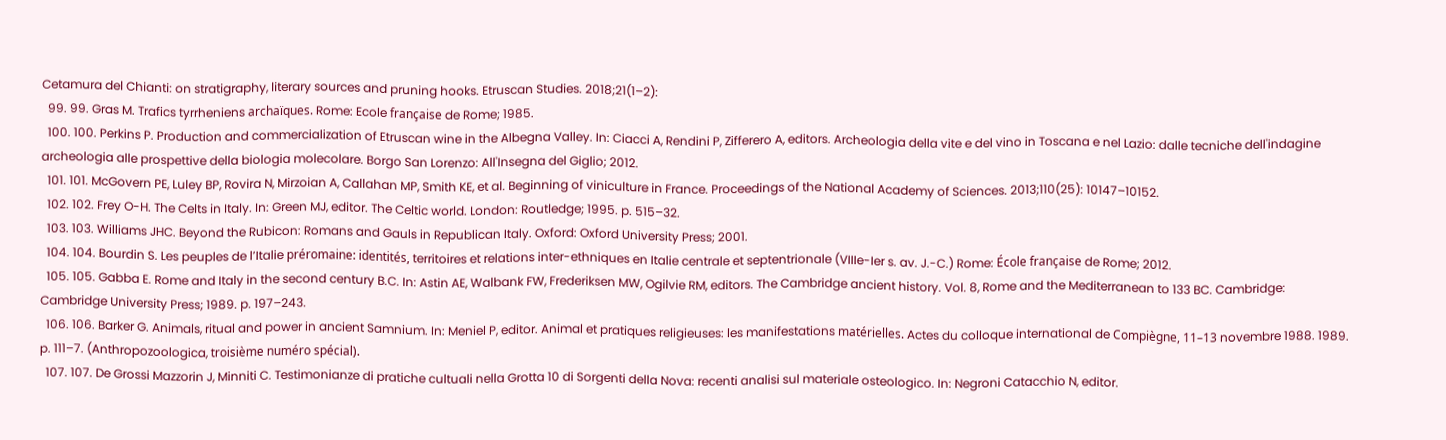Cetamura del Chianti: on stratigraphy, literary sources and pruning hooks. Etruscan Studies. 2018;21(1–2):
  99. 99. Gras M. Trafics tyrrheniens archaïques. Rome: Ecole française de Rome; 1985.
  100. 100. Perkins P. Production and commercialization of Etruscan wine in the Albegna Valley. In: Ciacci A, Rendini P, Zifferero A, editors. Archeologia della vite e del vino in Toscana e nel Lazio: dalle tecniche dell'indagine archeologia alle prospettive della biologia molecolare. Borgo San Lorenzo: All'Insegna del Giglio; 2012.
  101. 101. McGovern PE, Luley BP, Rovira N, Mirzoian A, Callahan MP, Smith KE, et al. Beginning of viniculture in France. Proceedings of the National Academy of Sciences. 2013;110(25): 10147–10152.
  102. 102. Frey O-H. The Celts in Italy. In: Green MJ, editor. The Celtic world. London: Routledge; 1995. p. 515–32.
  103. 103. Williams JHC. Beyond the Rubicon: Romans and Gauls in Republican Italy. Oxford: Oxford University Press; 2001.
  104. 104. Bourdin S. Les peuples de l’Italie préromaine: identités, territoires et relations inter-ethniques en Italie centrale et septentrionale (VIIIe-Ier s. av. J.-C.) Rome: École française de Rome; 2012.
  105. 105. Gabba E. Rome and Italy in the second century B.C. In: Astin AE, Walbank FW, Frederiksen MW, Ogilvie RM, editors. The Cambridge ancient history. Vol. 8, Rome and the Mediterranean to 133 BC. Cambridge: Cambridge University Press; 1989. p. 197–243.
  106. 106. Barker G. Animals, ritual and power in ancient Samnium. In: Meniel P, editor. Animal et pratiques religieuses: les manifestations matérielles. Actes du colloque international de Compiègne, 11–13 novembre 1988. 1989. p. 111–7. (Anthropozoologica, troisième numéro spécial).
  107. 107. De Grossi Mazzorin J, Minniti C. Testimonianze di pratiche cultuali nella Grotta 10 di Sorgenti della Nova: recenti analisi sul materiale osteologico. In: Negroni Catacchio N, editor.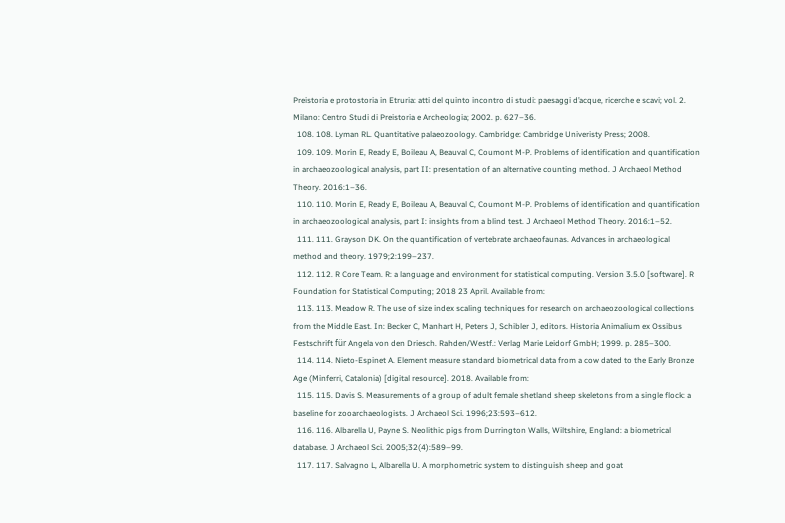Preistoria e protostoria in Etruria: atti del quinto incontro di studi: paesaggi d’acque, ricerche e scavi; vol. 2. Milano: Centro Studi di Preistoria e Archeologia; 2002. p. 627–36.
  108. 108. Lyman RL. Quantitative palaeozoology. Cambridge: Cambridge Univeristy Press; 2008.
  109. 109. Morin E, Ready E, Boileau A, Beauval C, Coumont M-P. Problems of identification and quantification in archaeozoological analysis, part II: presentation of an alternative counting method. J Archaeol Method Theory. 2016:1–36.
  110. 110. Morin E, Ready E, Boileau A, Beauval C, Coumont M-P. Problems of identification and quantification in archaeozoological analysis, part I: insights from a blind test. J Archaeol Method Theory. 2016:1–52.
  111. 111. Grayson DK. On the quantification of vertebrate archaeofaunas. Advances in archaeological method and theory. 1979;2:199–237.
  112. 112. R Core Team. R: a language and environment for statistical computing. Version 3.5.0 [software]. R Foundation for Statistical Computing; 2018 23 April. Available from:
  113. 113. Meadow R. The use of size index scaling techniques for research on archaeozoological collections from the Middle East. In: Becker C, Manhart H, Peters J, Schibler J, editors. Historia Animalium ex Ossibus Festschrift für Angela von den Driesch. Rahden/Westf.: Verlag Marie Leidorf GmbH; 1999. p. 285–300.
  114. 114. Nieto-Espinet A. Element measure standard biometrical data from a cow dated to the Early Bronze Age (Minferri, Catalonia) [digital resource]. 2018. Available from:
  115. 115. Davis S. Measurements of a group of adult female shetland sheep skeletons from a single flock: a baseline for zooarchaeologists. J Archaeol Sci. 1996;23:593–612.
  116. 116. Albarella U, Payne S. Neolithic pigs from Durrington Walls, Wiltshire, England: a biometrical database. J Archaeol Sci. 2005;32(4):589–99.
  117. 117. Salvagno L, Albarella U. A morphometric system to distinguish sheep and goat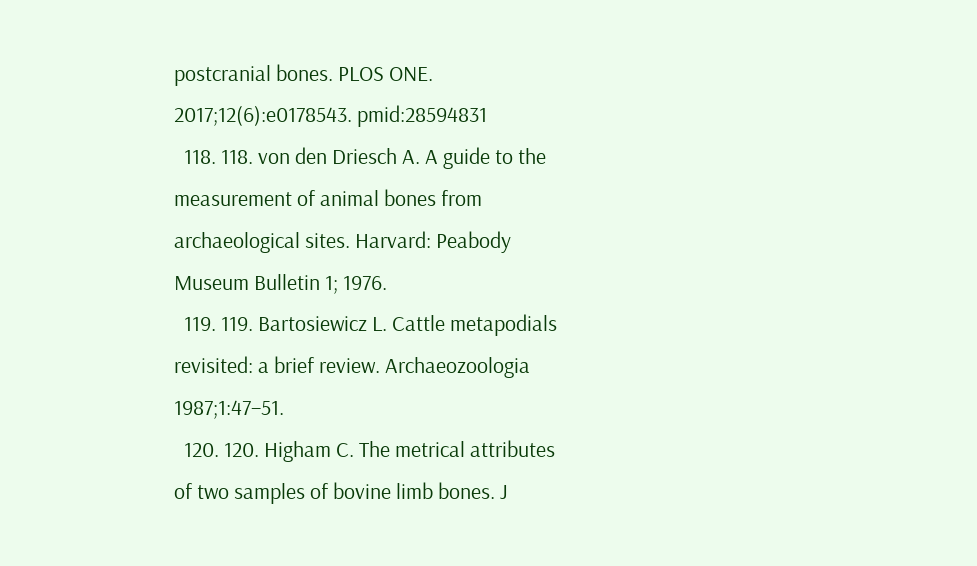postcranial bones. PLOS ONE. 2017;12(6):e0178543. pmid:28594831
  118. 118. von den Driesch A. A guide to the measurement of animal bones from archaeological sites. Harvard: Peabody Museum Bulletin 1; 1976.
  119. 119. Bartosiewicz L. Cattle metapodials revisited: a brief review. Archaeozoologia 1987;1:47–51.
  120. 120. Higham C. The metrical attributes of two samples of bovine limb bones. J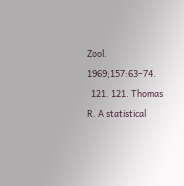Zool. 1969;157:63–74.
  121. 121. Thomas R. A statistical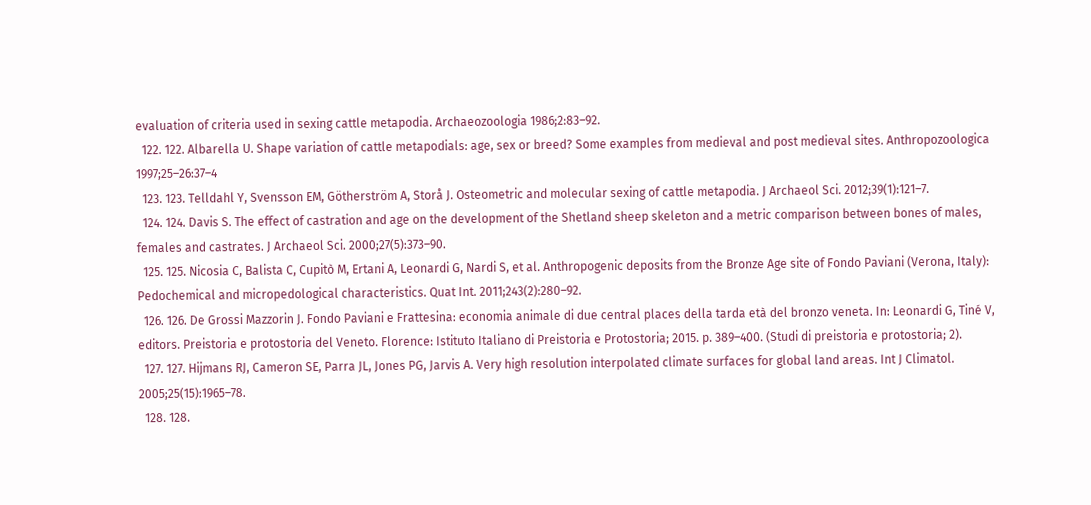evaluation of criteria used in sexing cattle metapodia. Archaeozoologia 1986;2:83–92.
  122. 122. Albarella U. Shape variation of cattle metapodials: age, sex or breed? Some examples from medieval and post medieval sites. Anthropozoologica 1997;25–26:37–4
  123. 123. Telldahl Y, Svensson EM, Götherström A, Storå J. Osteometric and molecular sexing of cattle metapodia. J Archaeol Sci. 2012;39(1):121–7.
  124. 124. Davis S. The effect of castration and age on the development of the Shetland sheep skeleton and a metric comparison between bones of males, females and castrates. J Archaeol Sci. 2000;27(5):373–90.
  125. 125. Nicosia C, Balista C, Cupitò M, Ertani A, Leonardi G, Nardi S, et al. Anthropogenic deposits from the Bronze Age site of Fondo Paviani (Verona, Italy): Pedochemical and micropedological characteristics. Quat Int. 2011;243(2):280–92.
  126. 126. De Grossi Mazzorin J. Fondo Paviani e Frattesina: economia animale di due central places della tarda età del bronzo veneta. In: Leonardi G, Tiné V, editors. Preistoria e protostoria del Veneto. Florence: Istituto Italiano di Preistoria e Protostoria; 2015. p. 389–400. (Studi di preistoria e protostoria; 2).
  127. 127. Hijmans RJ, Cameron SE, Parra JL, Jones PG, Jarvis A. Very high resolution interpolated climate surfaces for global land areas. Int J Climatol. 2005;25(15):1965–78.
  128. 128.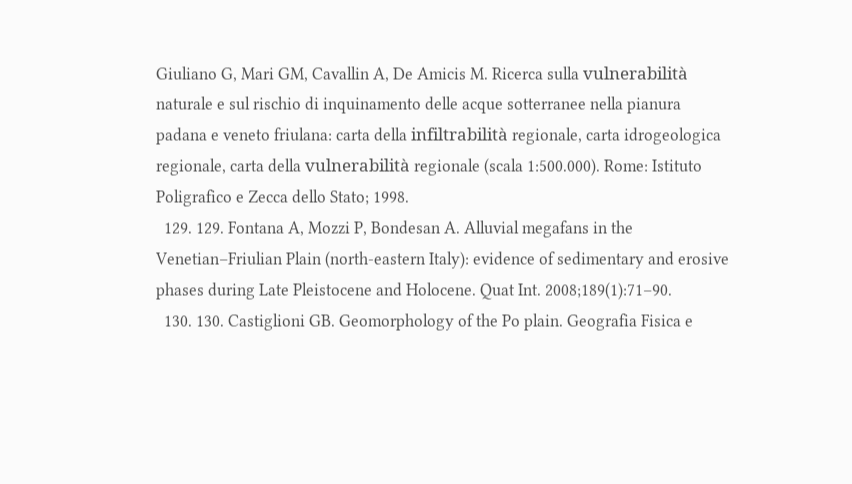Giuliano G, Mari GM, Cavallin A, De Amicis M. Ricerca sulla vulnerabilità naturale e sul rischio di inquinamento delle acque sotterranee nella pianura padana e veneto friulana: carta della infiltrabilità regionale, carta idrogeologica regionale, carta della vulnerabilità regionale (scala 1:500.000). Rome: Istituto Poligrafico e Zecca dello Stato; 1998.
  129. 129. Fontana A, Mozzi P, Bondesan A. Alluvial megafans in the Venetian–Friulian Plain (north-eastern Italy): evidence of sedimentary and erosive phases during Late Pleistocene and Holocene. Quat Int. 2008;189(1):71–90.
  130. 130. Castiglioni GB. Geomorphology of the Po plain. Geografia Fisica e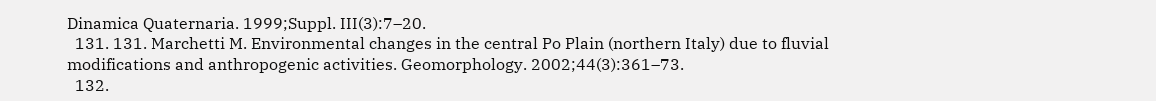Dinamica Quaternaria. 1999;Suppl. III(3):7–20.
  131. 131. Marchetti M. Environmental changes in the central Po Plain (northern Italy) due to fluvial modifications and anthropogenic activities. Geomorphology. 2002;44(3):361–73.
  132.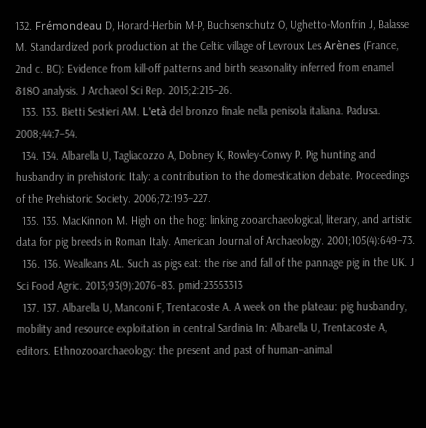132. Frémondeau D, Horard-Herbin M-P, Buchsenschutz O, Ughetto-Monfrin J, Balasse M. Standardized pork production at the Celtic village of Levroux Les Arènes (France, 2nd c. BC): Evidence from kill-off patterns and birth seasonality inferred from enamel δ18O analysis. J Archaeol Sci Rep. 2015;2:215–26.
  133. 133. Bietti Sestieri AM. L'età del bronzo finale nella penisola italiana. Padusa. 2008;44:7–54.
  134. 134. Albarella U, Tagliacozzo A, Dobney K, Rowley-Conwy P. Pig hunting and husbandry in prehistoric Italy: a contribution to the domestication debate. Proceedings of the Prehistoric Society. 2006;72:193–227.
  135. 135. MacKinnon M. High on the hog: linking zooarchaeological, literary, and artistic data for pig breeds in Roman Italy. American Journal of Archaeology. 2001;105(4):649–73.
  136. 136. Wealleans AL. Such as pigs eat: the rise and fall of the pannage pig in the UK. J Sci Food Agric. 2013;93(9):2076–83. pmid:23553313
  137. 137. Albarella U, Manconi F, Trentacoste A. A week on the plateau: pig husbandry, mobility and resource exploitation in central Sardinia In: Albarella U, Trentacoste A, editors. Ethnozooarchaeology: the present and past of human–animal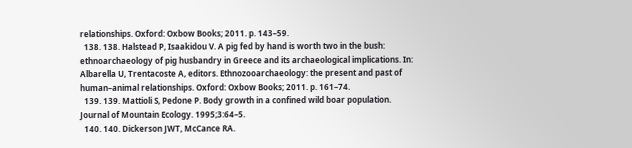relationships. Oxford: Oxbow Books; 2011. p. 143–59.
  138. 138. Halstead P, Isaakidou V. A pig fed by hand is worth two in the bush: ethnoarchaeology of pig husbandry in Greece and its archaeological implications. In: Albarella U, Trentacoste A, editors. Ethnozooarchaeology: the present and past of human–animal relationships. Oxford: Oxbow Books; 2011. p. 161–74.
  139. 139. Mattioli S, Pedone P. Body growth in a confined wild boar population. Journal of Mountain Ecology. 1995;3:64–5.
  140. 140. Dickerson JWT, McCance RA.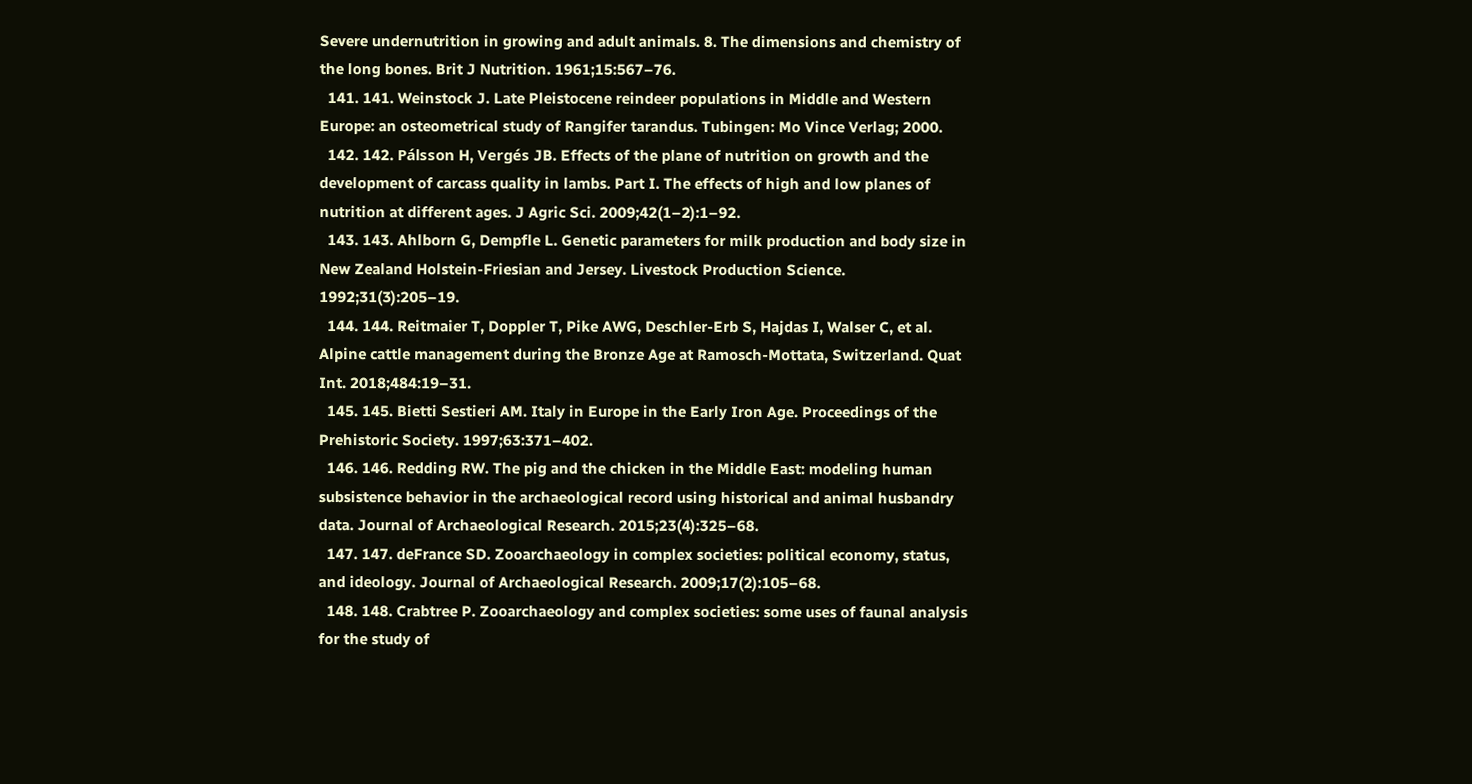Severe undernutrition in growing and adult animals. 8. The dimensions and chemistry of the long bones. Brit J Nutrition. 1961;15:567–76.
  141. 141. Weinstock J. Late Pleistocene reindeer populations in Middle and Western Europe: an osteometrical study of Rangifer tarandus. Tubingen: Mo Vince Verlag; 2000.
  142. 142. Pálsson H, Vergés JB. Effects of the plane of nutrition on growth and the development of carcass quality in lambs. Part I. The effects of high and low planes of nutrition at different ages. J Agric Sci. 2009;42(1–2):1–92.
  143. 143. Ahlborn G, Dempfle L. Genetic parameters for milk production and body size in New Zealand Holstein-Friesian and Jersey. Livestock Production Science. 1992;31(3):205–19.
  144. 144. Reitmaier T, Doppler T, Pike AWG, Deschler-Erb S, Hajdas I, Walser C, et al. Alpine cattle management during the Bronze Age at Ramosch-Mottata, Switzerland. Quat Int. 2018;484:19–31.
  145. 145. Bietti Sestieri AM. Italy in Europe in the Early Iron Age. Proceedings of the Prehistoric Society. 1997;63:371–402.
  146. 146. Redding RW. The pig and the chicken in the Middle East: modeling human subsistence behavior in the archaeological record using historical and animal husbandry data. Journal of Archaeological Research. 2015;23(4):325–68.
  147. 147. deFrance SD. Zooarchaeology in complex societies: political economy, status, and ideology. Journal of Archaeological Research. 2009;17(2):105–68.
  148. 148. Crabtree P. Zooarchaeology and complex societies: some uses of faunal analysis for the study of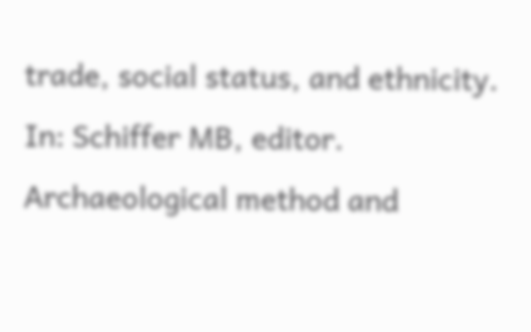trade, social status, and ethnicity. In: Schiffer MB, editor. Archaeological method and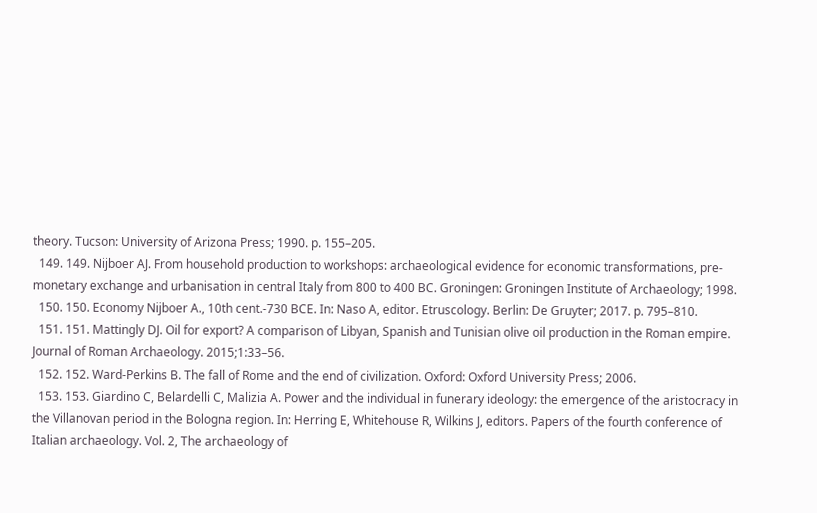theory. Tucson: University of Arizona Press; 1990. p. 155–205.
  149. 149. Nijboer AJ. From household production to workshops: archaeological evidence for economic transformations, pre-monetary exchange and urbanisation in central Italy from 800 to 400 BC. Groningen: Groningen Institute of Archaeology; 1998.
  150. 150. Economy Nijboer A., 10th cent.-730 BCE. In: Naso A, editor. Etruscology. Berlin: De Gruyter; 2017. p. 795–810.
  151. 151. Mattingly DJ. Oil for export? A comparison of Libyan, Spanish and Tunisian olive oil production in the Roman empire. Journal of Roman Archaeology. 2015;1:33–56.
  152. 152. Ward-Perkins B. The fall of Rome and the end of civilization. Oxford: Oxford University Press; 2006.
  153. 153. Giardino C, Belardelli C, Malizia A. Power and the individual in funerary ideology: the emergence of the aristocracy in the Villanovan period in the Bologna region. In: Herring E, Whitehouse R, Wilkins J, editors. Papers of the fourth conference of Italian archaeology. Vol. 2, The archaeology of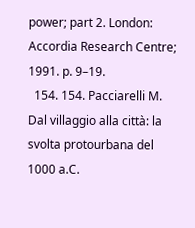power; part 2. London: Accordia Research Centre; 1991. p. 9–19.
  154. 154. Pacciarelli M. Dal villaggio alla città: la svolta protourbana del 1000 a.C.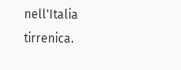nell'Italia tirrenica.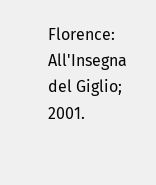Florence: All'Insegna del Giglio; 2001.